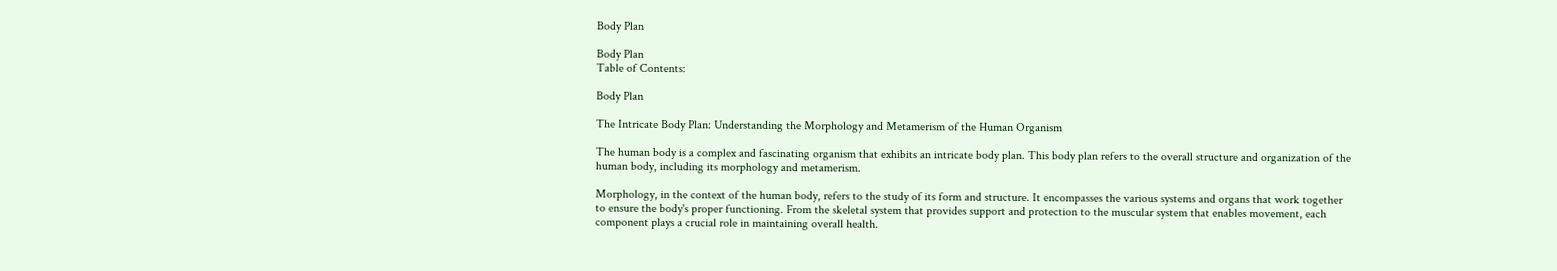Body Plan

Body Plan
Table of Contents:

Body Plan

The Intricate Body Plan: Understanding the Morphology and Metamerism of the Human Organism

The human body is a complex and fascinating organism that exhibits an intricate body plan. This body plan refers to the overall structure and organization of the human body, including its morphology and metamerism.

Morphology, in the context of the human body, refers to the study of its form and structure. It encompasses the various systems and organs that work together to ensure the body's proper functioning. From the skeletal system that provides support and protection to the muscular system that enables movement, each component plays a crucial role in maintaining overall health.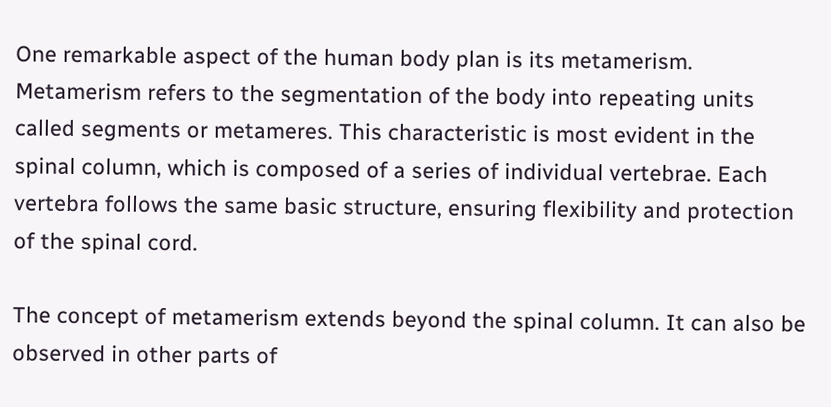One remarkable aspect of the human body plan is its metamerism. Metamerism refers to the segmentation of the body into repeating units called segments or metameres. This characteristic is most evident in the spinal column, which is composed of a series of individual vertebrae. Each vertebra follows the same basic structure, ensuring flexibility and protection of the spinal cord.

The concept of metamerism extends beyond the spinal column. It can also be observed in other parts of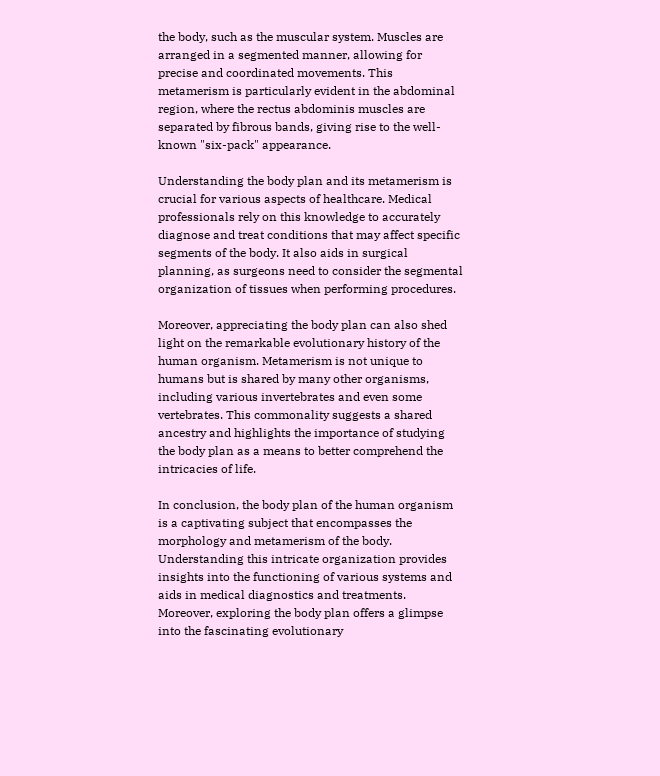the body, such as the muscular system. Muscles are arranged in a segmented manner, allowing for precise and coordinated movements. This metamerism is particularly evident in the abdominal region, where the rectus abdominis muscles are separated by fibrous bands, giving rise to the well-known "six-pack" appearance.

Understanding the body plan and its metamerism is crucial for various aspects of healthcare. Medical professionals rely on this knowledge to accurately diagnose and treat conditions that may affect specific segments of the body. It also aids in surgical planning, as surgeons need to consider the segmental organization of tissues when performing procedures.

Moreover, appreciating the body plan can also shed light on the remarkable evolutionary history of the human organism. Metamerism is not unique to humans but is shared by many other organisms, including various invertebrates and even some vertebrates. This commonality suggests a shared ancestry and highlights the importance of studying the body plan as a means to better comprehend the intricacies of life.

In conclusion, the body plan of the human organism is a captivating subject that encompasses the morphology and metamerism of the body. Understanding this intricate organization provides insights into the functioning of various systems and aids in medical diagnostics and treatments. Moreover, exploring the body plan offers a glimpse into the fascinating evolutionary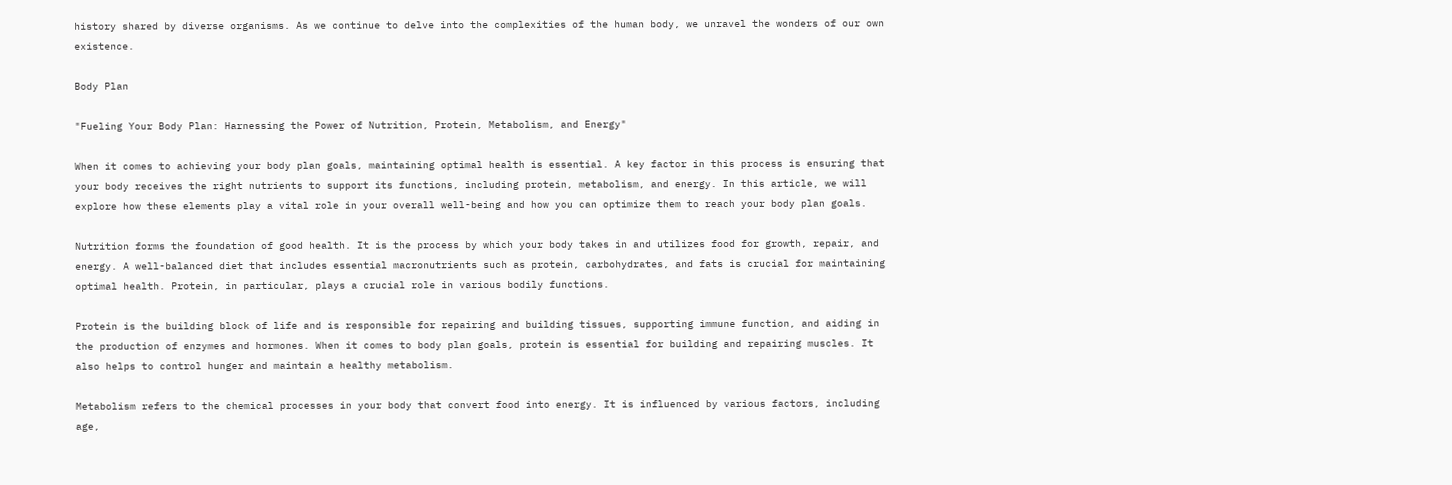history shared by diverse organisms. As we continue to delve into the complexities of the human body, we unravel the wonders of our own existence.

Body Plan

"Fueling Your Body Plan: Harnessing the Power of Nutrition, Protein, Metabolism, and Energy"

When it comes to achieving your body plan goals, maintaining optimal health is essential. A key factor in this process is ensuring that your body receives the right nutrients to support its functions, including protein, metabolism, and energy. In this article, we will explore how these elements play a vital role in your overall well-being and how you can optimize them to reach your body plan goals.

Nutrition forms the foundation of good health. It is the process by which your body takes in and utilizes food for growth, repair, and energy. A well-balanced diet that includes essential macronutrients such as protein, carbohydrates, and fats is crucial for maintaining optimal health. Protein, in particular, plays a crucial role in various bodily functions.

Protein is the building block of life and is responsible for repairing and building tissues, supporting immune function, and aiding in the production of enzymes and hormones. When it comes to body plan goals, protein is essential for building and repairing muscles. It also helps to control hunger and maintain a healthy metabolism.

Metabolism refers to the chemical processes in your body that convert food into energy. It is influenced by various factors, including age,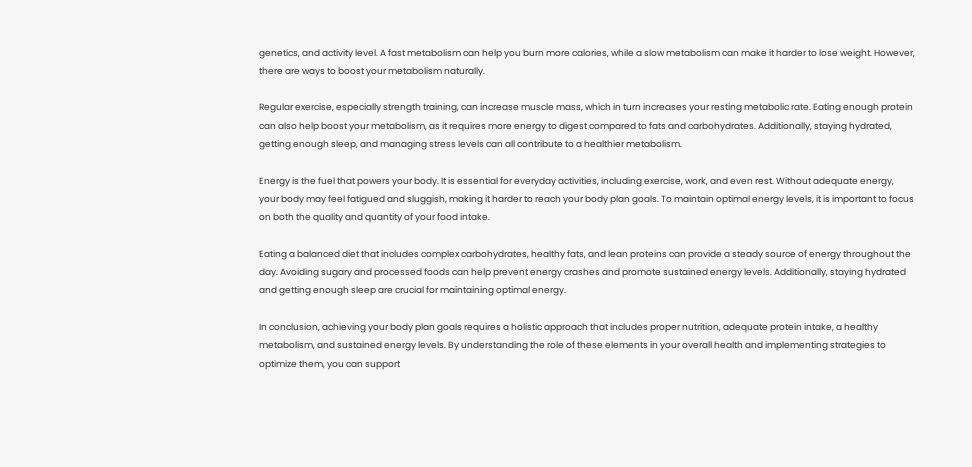genetics, and activity level. A fast metabolism can help you burn more calories, while a slow metabolism can make it harder to lose weight. However, there are ways to boost your metabolism naturally.

Regular exercise, especially strength training, can increase muscle mass, which in turn increases your resting metabolic rate. Eating enough protein can also help boost your metabolism, as it requires more energy to digest compared to fats and carbohydrates. Additionally, staying hydrated, getting enough sleep, and managing stress levels can all contribute to a healthier metabolism.

Energy is the fuel that powers your body. It is essential for everyday activities, including exercise, work, and even rest. Without adequate energy, your body may feel fatigued and sluggish, making it harder to reach your body plan goals. To maintain optimal energy levels, it is important to focus on both the quality and quantity of your food intake.

Eating a balanced diet that includes complex carbohydrates, healthy fats, and lean proteins can provide a steady source of energy throughout the day. Avoiding sugary and processed foods can help prevent energy crashes and promote sustained energy levels. Additionally, staying hydrated and getting enough sleep are crucial for maintaining optimal energy.

In conclusion, achieving your body plan goals requires a holistic approach that includes proper nutrition, adequate protein intake, a healthy metabolism, and sustained energy levels. By understanding the role of these elements in your overall health and implementing strategies to optimize them, you can support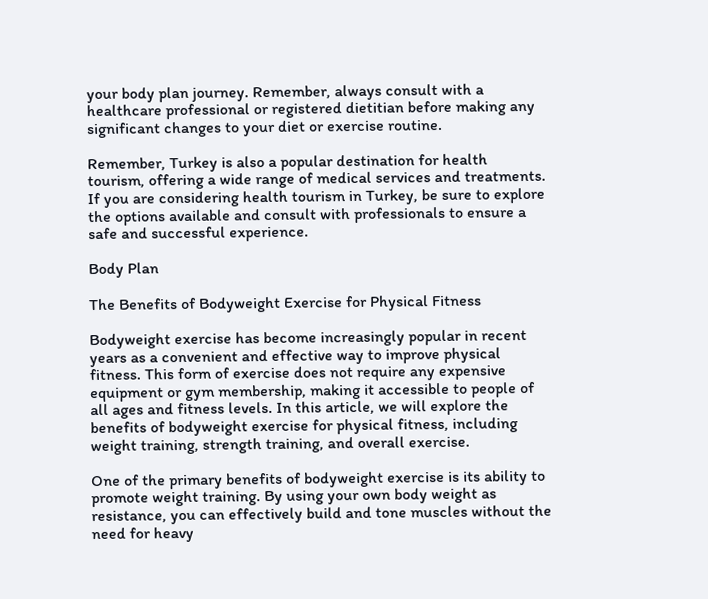your body plan journey. Remember, always consult with a healthcare professional or registered dietitian before making any significant changes to your diet or exercise routine.

Remember, Turkey is also a popular destination for health tourism, offering a wide range of medical services and treatments. If you are considering health tourism in Turkey, be sure to explore the options available and consult with professionals to ensure a safe and successful experience.

Body Plan

The Benefits of Bodyweight Exercise for Physical Fitness

Bodyweight exercise has become increasingly popular in recent years as a convenient and effective way to improve physical fitness. This form of exercise does not require any expensive equipment or gym membership, making it accessible to people of all ages and fitness levels. In this article, we will explore the benefits of bodyweight exercise for physical fitness, including weight training, strength training, and overall exercise.

One of the primary benefits of bodyweight exercise is its ability to promote weight training. By using your own body weight as resistance, you can effectively build and tone muscles without the need for heavy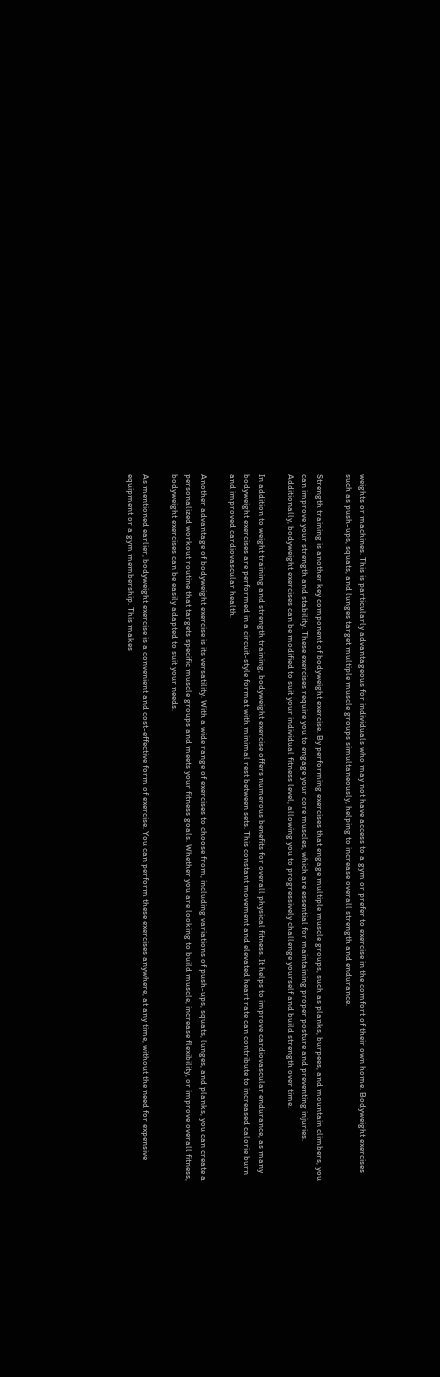weights or machines. This is particularly advantageous for individuals who may not have access to a gym or prefer to exercise in the comfort of their own home. Bodyweight exercises such as push-ups, squats, and lunges target multiple muscle groups simultaneously, helping to increase overall strength and endurance.

Strength training is another key component of bodyweight exercise. By performing exercises that engage multiple muscle groups, such as planks, burpees, and mountain climbers, you can improve your strength and stability. These exercises require you to engage your core muscles, which are essential for maintaining proper posture and preventing injuries. Additionally, bodyweight exercises can be modified to suit your individual fitness level, allowing you to progressively challenge yourself and build strength over time.

In addition to weight training and strength training, bodyweight exercise offers numerous benefits for overall physical fitness. It helps to improve cardiovascular endurance, as many bodyweight exercises are performed in a circuit-style format with minimal rest between sets. This constant movement and elevated heart rate can contribute to increased calorie burn and improved cardiovascular health.

Another advantage of bodyweight exercise is its versatility. With a wide range of exercises to choose from, including variations of push-ups, squats, lunges, and planks, you can create a personalized workout routine that targets specific muscle groups and meets your fitness goals. Whether you are looking to build muscle, increase flexibility, or improve overall fitness, bodyweight exercises can be easily adapted to suit your needs.

As mentioned earlier, bodyweight exercise is a convenient and cost-effective form of exercise. You can perform these exercises anywhere, at any time, without the need for expensive equipment or a gym membership. This makes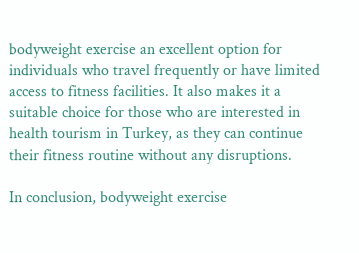bodyweight exercise an excellent option for individuals who travel frequently or have limited access to fitness facilities. It also makes it a suitable choice for those who are interested in health tourism in Turkey, as they can continue their fitness routine without any disruptions.

In conclusion, bodyweight exercise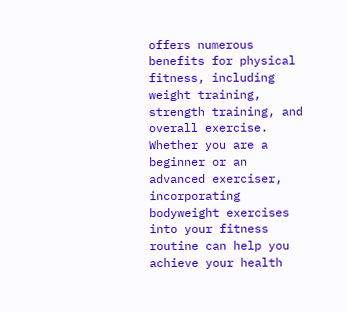offers numerous benefits for physical fitness, including weight training, strength training, and overall exercise. Whether you are a beginner or an advanced exerciser, incorporating bodyweight exercises into your fitness routine can help you achieve your health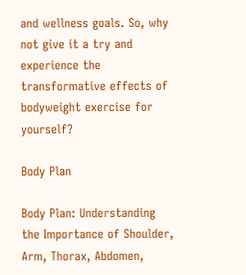and wellness goals. So, why not give it a try and experience the transformative effects of bodyweight exercise for yourself?

Body Plan

Body Plan: Understanding the Importance of Shoulder, Arm, Thorax, Abdomen,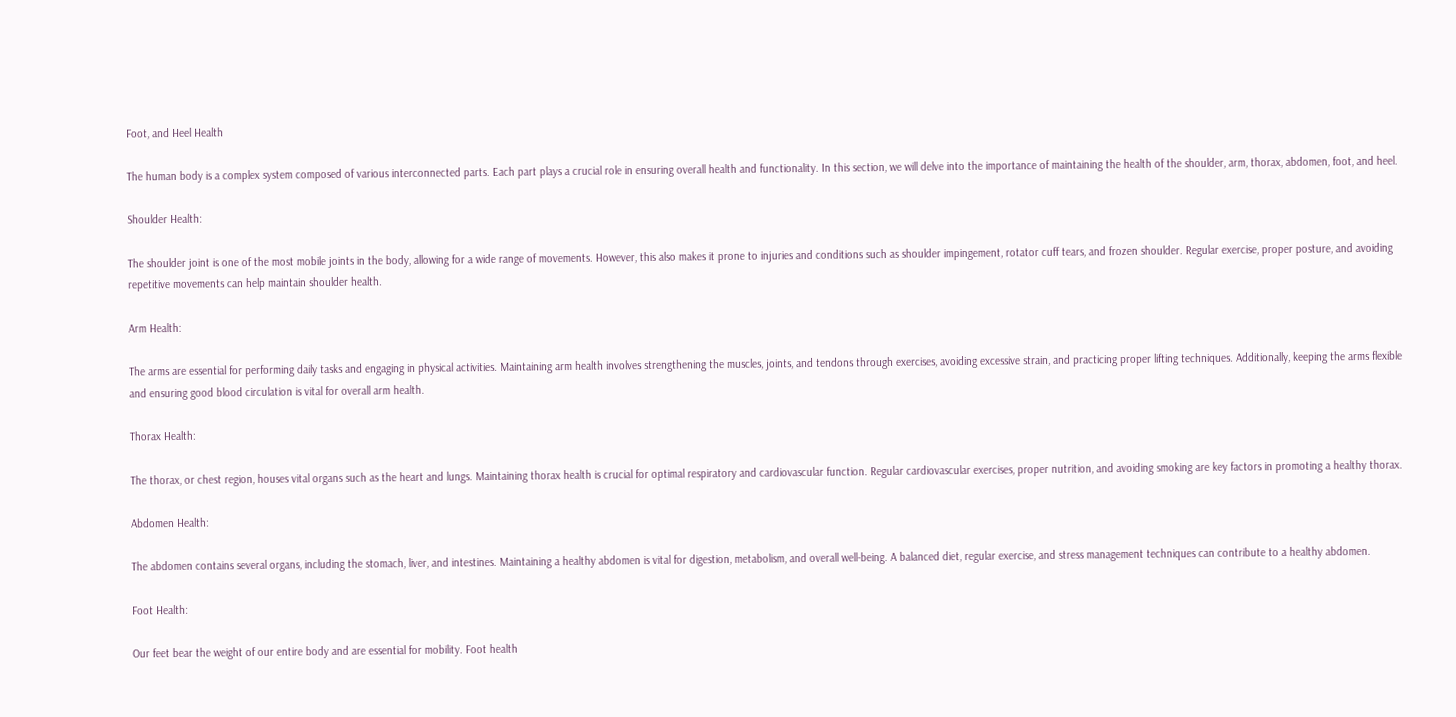Foot, and Heel Health

The human body is a complex system composed of various interconnected parts. Each part plays a crucial role in ensuring overall health and functionality. In this section, we will delve into the importance of maintaining the health of the shoulder, arm, thorax, abdomen, foot, and heel.

Shoulder Health:

The shoulder joint is one of the most mobile joints in the body, allowing for a wide range of movements. However, this also makes it prone to injuries and conditions such as shoulder impingement, rotator cuff tears, and frozen shoulder. Regular exercise, proper posture, and avoiding repetitive movements can help maintain shoulder health.

Arm Health:

The arms are essential for performing daily tasks and engaging in physical activities. Maintaining arm health involves strengthening the muscles, joints, and tendons through exercises, avoiding excessive strain, and practicing proper lifting techniques. Additionally, keeping the arms flexible and ensuring good blood circulation is vital for overall arm health.

Thorax Health:

The thorax, or chest region, houses vital organs such as the heart and lungs. Maintaining thorax health is crucial for optimal respiratory and cardiovascular function. Regular cardiovascular exercises, proper nutrition, and avoiding smoking are key factors in promoting a healthy thorax.

Abdomen Health:

The abdomen contains several organs, including the stomach, liver, and intestines. Maintaining a healthy abdomen is vital for digestion, metabolism, and overall well-being. A balanced diet, regular exercise, and stress management techniques can contribute to a healthy abdomen.

Foot Health:

Our feet bear the weight of our entire body and are essential for mobility. Foot health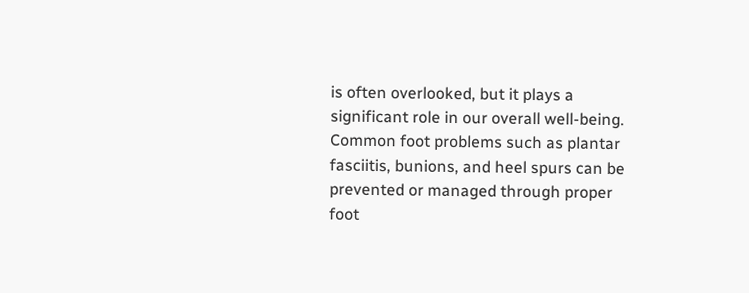is often overlooked, but it plays a significant role in our overall well-being. Common foot problems such as plantar fasciitis, bunions, and heel spurs can be prevented or managed through proper foot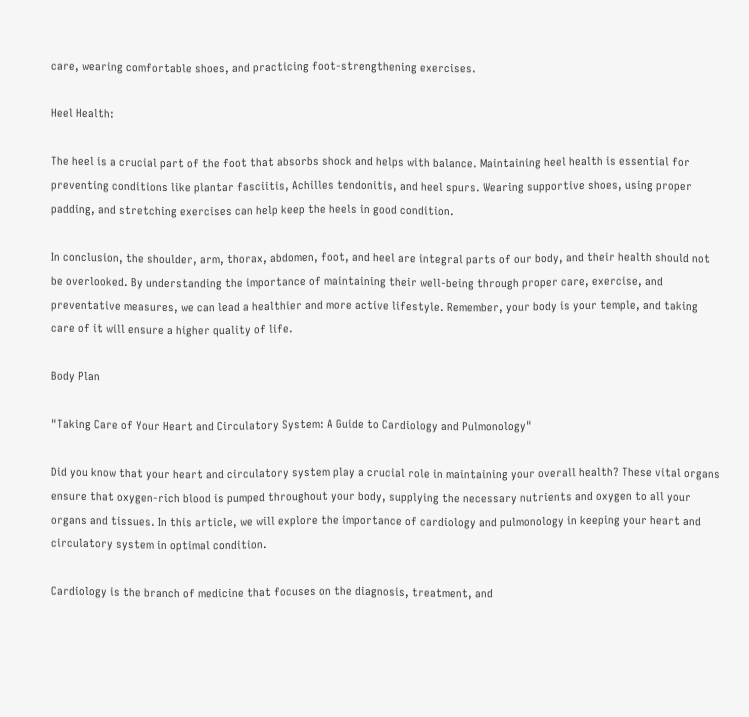care, wearing comfortable shoes, and practicing foot-strengthening exercises.

Heel Health:

The heel is a crucial part of the foot that absorbs shock and helps with balance. Maintaining heel health is essential for preventing conditions like plantar fasciitis, Achilles tendonitis, and heel spurs. Wearing supportive shoes, using proper padding, and stretching exercises can help keep the heels in good condition.

In conclusion, the shoulder, arm, thorax, abdomen, foot, and heel are integral parts of our body, and their health should not be overlooked. By understanding the importance of maintaining their well-being through proper care, exercise, and preventative measures, we can lead a healthier and more active lifestyle. Remember, your body is your temple, and taking care of it will ensure a higher quality of life.

Body Plan

"Taking Care of Your Heart and Circulatory System: A Guide to Cardiology and Pulmonology"

Did you know that your heart and circulatory system play a crucial role in maintaining your overall health? These vital organs ensure that oxygen-rich blood is pumped throughout your body, supplying the necessary nutrients and oxygen to all your organs and tissues. In this article, we will explore the importance of cardiology and pulmonology in keeping your heart and circulatory system in optimal condition.

Cardiology is the branch of medicine that focuses on the diagnosis, treatment, and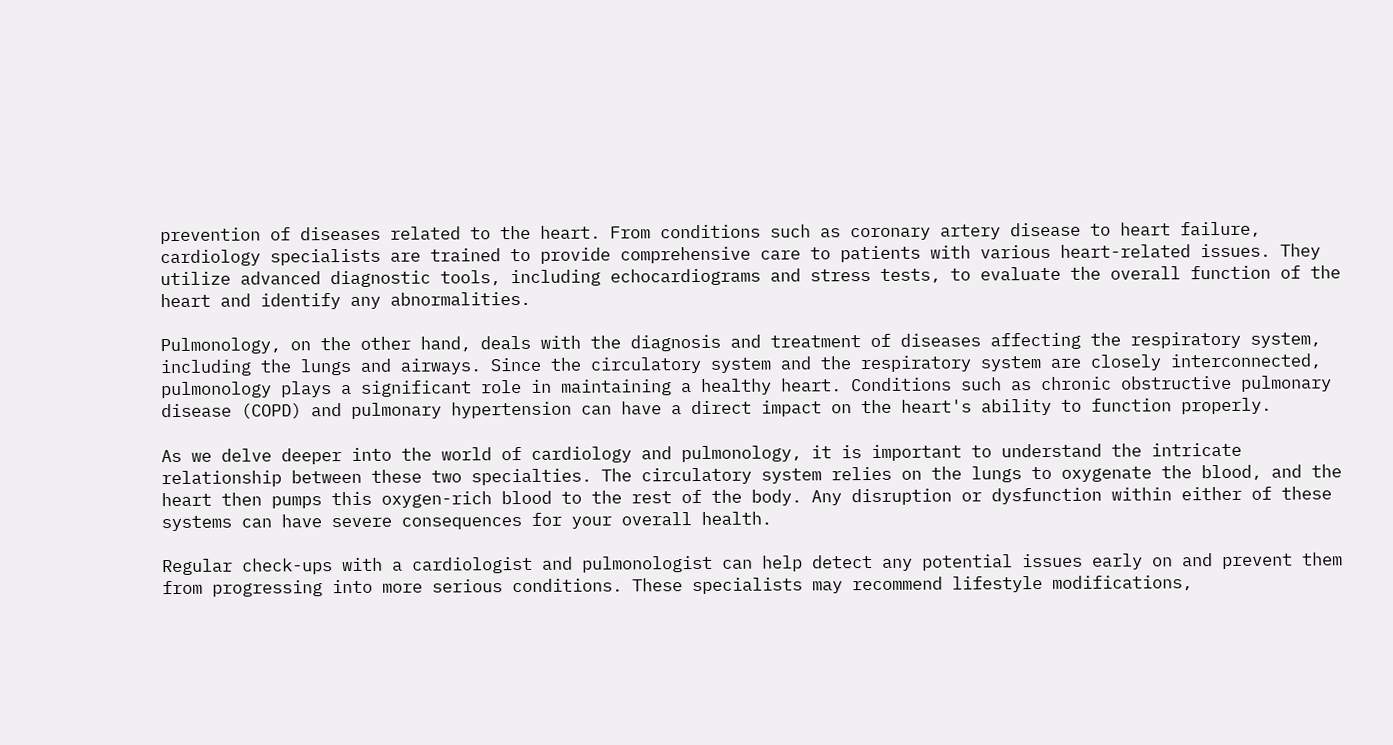prevention of diseases related to the heart. From conditions such as coronary artery disease to heart failure, cardiology specialists are trained to provide comprehensive care to patients with various heart-related issues. They utilize advanced diagnostic tools, including echocardiograms and stress tests, to evaluate the overall function of the heart and identify any abnormalities.

Pulmonology, on the other hand, deals with the diagnosis and treatment of diseases affecting the respiratory system, including the lungs and airways. Since the circulatory system and the respiratory system are closely interconnected, pulmonology plays a significant role in maintaining a healthy heart. Conditions such as chronic obstructive pulmonary disease (COPD) and pulmonary hypertension can have a direct impact on the heart's ability to function properly.

As we delve deeper into the world of cardiology and pulmonology, it is important to understand the intricate relationship between these two specialties. The circulatory system relies on the lungs to oxygenate the blood, and the heart then pumps this oxygen-rich blood to the rest of the body. Any disruption or dysfunction within either of these systems can have severe consequences for your overall health.

Regular check-ups with a cardiologist and pulmonologist can help detect any potential issues early on and prevent them from progressing into more serious conditions. These specialists may recommend lifestyle modifications,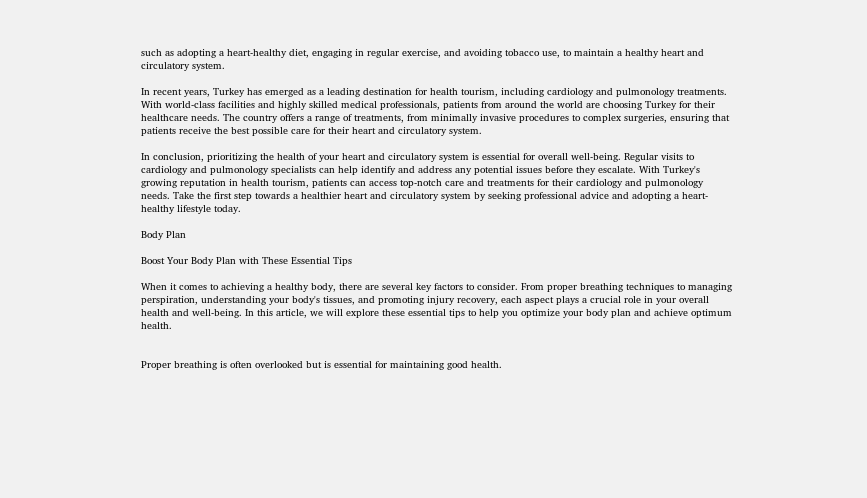such as adopting a heart-healthy diet, engaging in regular exercise, and avoiding tobacco use, to maintain a healthy heart and circulatory system.

In recent years, Turkey has emerged as a leading destination for health tourism, including cardiology and pulmonology treatments. With world-class facilities and highly skilled medical professionals, patients from around the world are choosing Turkey for their healthcare needs. The country offers a range of treatments, from minimally invasive procedures to complex surgeries, ensuring that patients receive the best possible care for their heart and circulatory system.

In conclusion, prioritizing the health of your heart and circulatory system is essential for overall well-being. Regular visits to cardiology and pulmonology specialists can help identify and address any potential issues before they escalate. With Turkey's growing reputation in health tourism, patients can access top-notch care and treatments for their cardiology and pulmonology needs. Take the first step towards a healthier heart and circulatory system by seeking professional advice and adopting a heart-healthy lifestyle today.

Body Plan

Boost Your Body Plan with These Essential Tips

When it comes to achieving a healthy body, there are several key factors to consider. From proper breathing techniques to managing perspiration, understanding your body's tissues, and promoting injury recovery, each aspect plays a crucial role in your overall health and well-being. In this article, we will explore these essential tips to help you optimize your body plan and achieve optimum health.


Proper breathing is often overlooked but is essential for maintaining good health.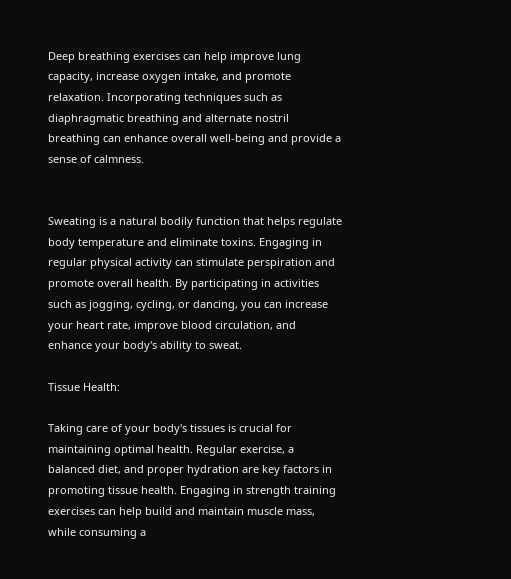Deep breathing exercises can help improve lung capacity, increase oxygen intake, and promote relaxation. Incorporating techniques such as diaphragmatic breathing and alternate nostril breathing can enhance overall well-being and provide a sense of calmness.


Sweating is a natural bodily function that helps regulate body temperature and eliminate toxins. Engaging in regular physical activity can stimulate perspiration and promote overall health. By participating in activities such as jogging, cycling, or dancing, you can increase your heart rate, improve blood circulation, and enhance your body's ability to sweat.

Tissue Health:

Taking care of your body's tissues is crucial for maintaining optimal health. Regular exercise, a balanced diet, and proper hydration are key factors in promoting tissue health. Engaging in strength training exercises can help build and maintain muscle mass, while consuming a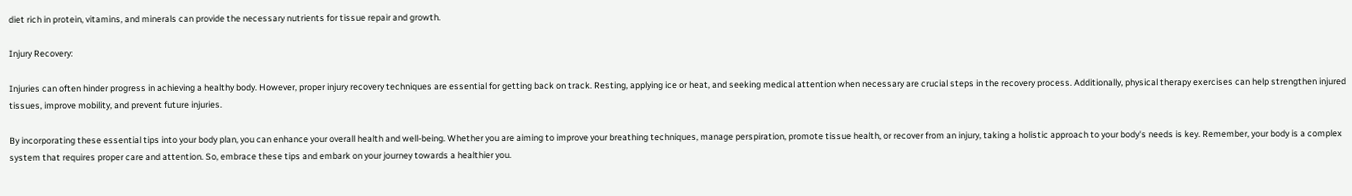diet rich in protein, vitamins, and minerals can provide the necessary nutrients for tissue repair and growth.

Injury Recovery:

Injuries can often hinder progress in achieving a healthy body. However, proper injury recovery techniques are essential for getting back on track. Resting, applying ice or heat, and seeking medical attention when necessary are crucial steps in the recovery process. Additionally, physical therapy exercises can help strengthen injured tissues, improve mobility, and prevent future injuries.

By incorporating these essential tips into your body plan, you can enhance your overall health and well-being. Whether you are aiming to improve your breathing techniques, manage perspiration, promote tissue health, or recover from an injury, taking a holistic approach to your body's needs is key. Remember, your body is a complex system that requires proper care and attention. So, embrace these tips and embark on your journey towards a healthier you.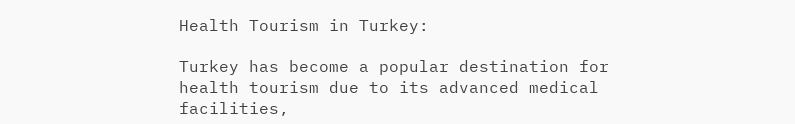Health Tourism in Turkey:

Turkey has become a popular destination for health tourism due to its advanced medical facilities,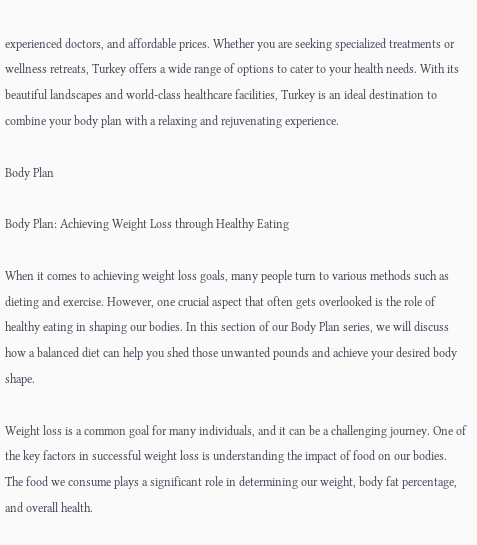experienced doctors, and affordable prices. Whether you are seeking specialized treatments or wellness retreats, Turkey offers a wide range of options to cater to your health needs. With its beautiful landscapes and world-class healthcare facilities, Turkey is an ideal destination to combine your body plan with a relaxing and rejuvenating experience.

Body Plan

Body Plan: Achieving Weight Loss through Healthy Eating

When it comes to achieving weight loss goals, many people turn to various methods such as dieting and exercise. However, one crucial aspect that often gets overlooked is the role of healthy eating in shaping our bodies. In this section of our Body Plan series, we will discuss how a balanced diet can help you shed those unwanted pounds and achieve your desired body shape.

Weight loss is a common goal for many individuals, and it can be a challenging journey. One of the key factors in successful weight loss is understanding the impact of food on our bodies. The food we consume plays a significant role in determining our weight, body fat percentage, and overall health.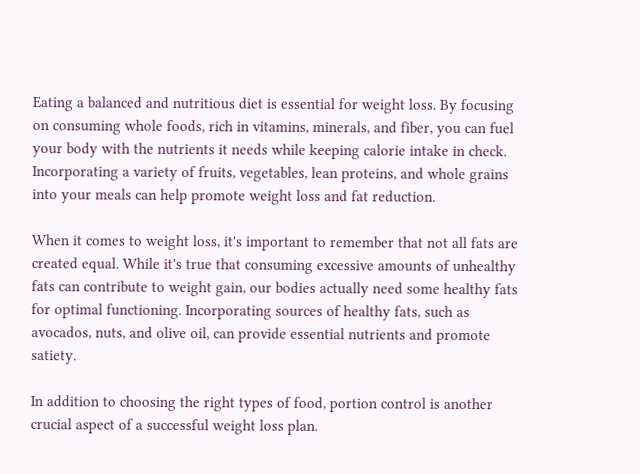Eating a balanced and nutritious diet is essential for weight loss. By focusing on consuming whole foods, rich in vitamins, minerals, and fiber, you can fuel your body with the nutrients it needs while keeping calorie intake in check. Incorporating a variety of fruits, vegetables, lean proteins, and whole grains into your meals can help promote weight loss and fat reduction.

When it comes to weight loss, it's important to remember that not all fats are created equal. While it's true that consuming excessive amounts of unhealthy fats can contribute to weight gain, our bodies actually need some healthy fats for optimal functioning. Incorporating sources of healthy fats, such as avocados, nuts, and olive oil, can provide essential nutrients and promote satiety.

In addition to choosing the right types of food, portion control is another crucial aspect of a successful weight loss plan.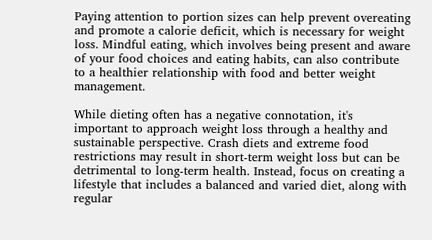Paying attention to portion sizes can help prevent overeating and promote a calorie deficit, which is necessary for weight loss. Mindful eating, which involves being present and aware of your food choices and eating habits, can also contribute to a healthier relationship with food and better weight management.

While dieting often has a negative connotation, it's important to approach weight loss through a healthy and sustainable perspective. Crash diets and extreme food restrictions may result in short-term weight loss but can be detrimental to long-term health. Instead, focus on creating a lifestyle that includes a balanced and varied diet, along with regular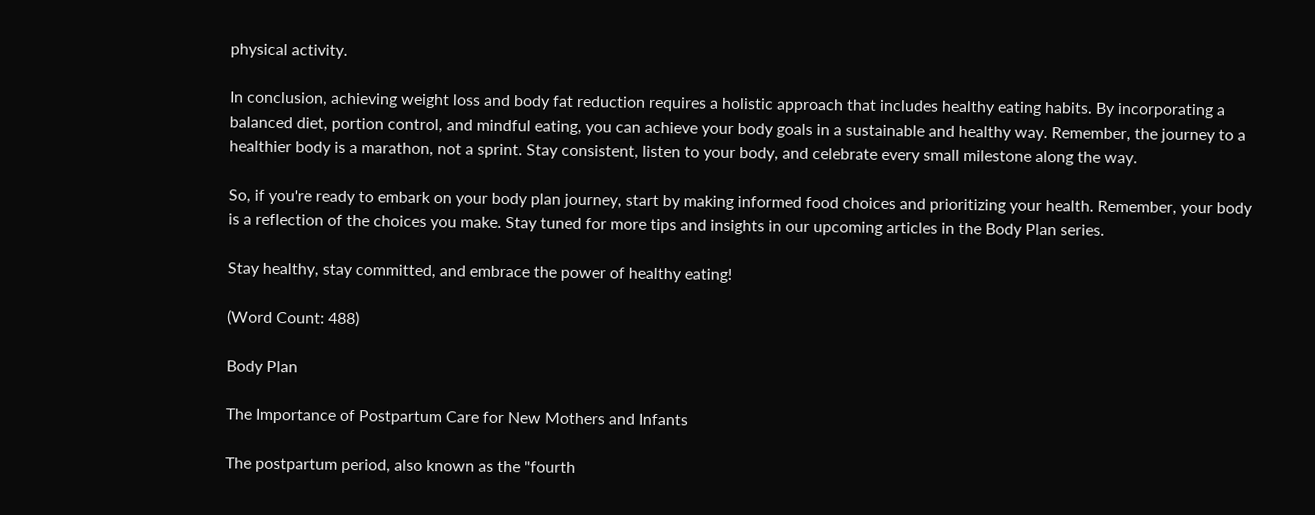physical activity.

In conclusion, achieving weight loss and body fat reduction requires a holistic approach that includes healthy eating habits. By incorporating a balanced diet, portion control, and mindful eating, you can achieve your body goals in a sustainable and healthy way. Remember, the journey to a healthier body is a marathon, not a sprint. Stay consistent, listen to your body, and celebrate every small milestone along the way.

So, if you're ready to embark on your body plan journey, start by making informed food choices and prioritizing your health. Remember, your body is a reflection of the choices you make. Stay tuned for more tips and insights in our upcoming articles in the Body Plan series.

Stay healthy, stay committed, and embrace the power of healthy eating!

(Word Count: 488)

Body Plan

The Importance of Postpartum Care for New Mothers and Infants

The postpartum period, also known as the "fourth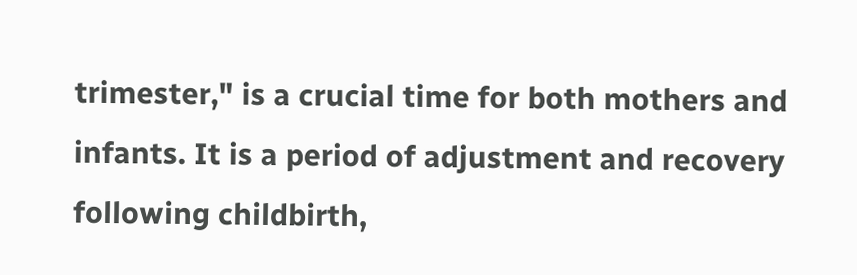trimester," is a crucial time for both mothers and infants. It is a period of adjustment and recovery following childbirth,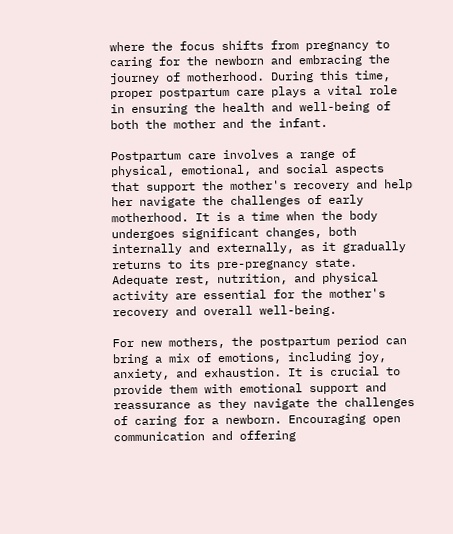where the focus shifts from pregnancy to caring for the newborn and embracing the journey of motherhood. During this time, proper postpartum care plays a vital role in ensuring the health and well-being of both the mother and the infant.

Postpartum care involves a range of physical, emotional, and social aspects that support the mother's recovery and help her navigate the challenges of early motherhood. It is a time when the body undergoes significant changes, both internally and externally, as it gradually returns to its pre-pregnancy state. Adequate rest, nutrition, and physical activity are essential for the mother's recovery and overall well-being.

For new mothers, the postpartum period can bring a mix of emotions, including joy, anxiety, and exhaustion. It is crucial to provide them with emotional support and reassurance as they navigate the challenges of caring for a newborn. Encouraging open communication and offering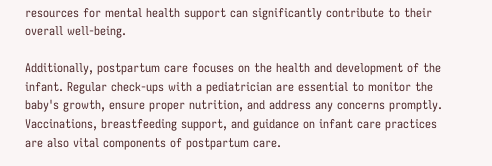resources for mental health support can significantly contribute to their overall well-being.

Additionally, postpartum care focuses on the health and development of the infant. Regular check-ups with a pediatrician are essential to monitor the baby's growth, ensure proper nutrition, and address any concerns promptly. Vaccinations, breastfeeding support, and guidance on infant care practices are also vital components of postpartum care.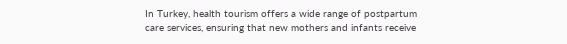In Turkey, health tourism offers a wide range of postpartum care services, ensuring that new mothers and infants receive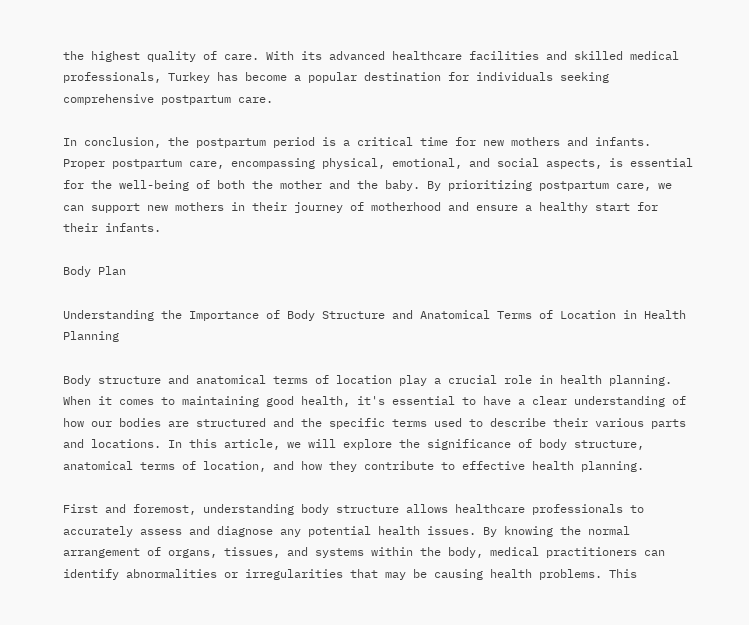the highest quality of care. With its advanced healthcare facilities and skilled medical professionals, Turkey has become a popular destination for individuals seeking comprehensive postpartum care.

In conclusion, the postpartum period is a critical time for new mothers and infants. Proper postpartum care, encompassing physical, emotional, and social aspects, is essential for the well-being of both the mother and the baby. By prioritizing postpartum care, we can support new mothers in their journey of motherhood and ensure a healthy start for their infants.

Body Plan

Understanding the Importance of Body Structure and Anatomical Terms of Location in Health Planning

Body structure and anatomical terms of location play a crucial role in health planning. When it comes to maintaining good health, it's essential to have a clear understanding of how our bodies are structured and the specific terms used to describe their various parts and locations. In this article, we will explore the significance of body structure, anatomical terms of location, and how they contribute to effective health planning.

First and foremost, understanding body structure allows healthcare professionals to accurately assess and diagnose any potential health issues. By knowing the normal arrangement of organs, tissues, and systems within the body, medical practitioners can identify abnormalities or irregularities that may be causing health problems. This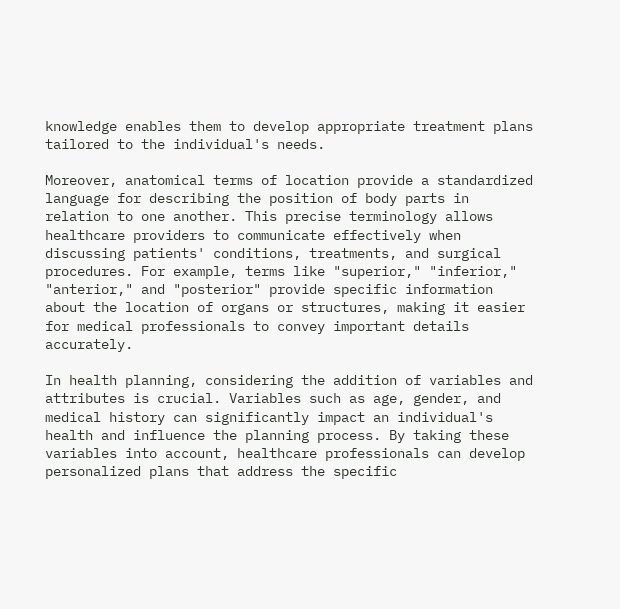knowledge enables them to develop appropriate treatment plans tailored to the individual's needs.

Moreover, anatomical terms of location provide a standardized language for describing the position of body parts in relation to one another. This precise terminology allows healthcare providers to communicate effectively when discussing patients' conditions, treatments, and surgical procedures. For example, terms like "superior," "inferior," "anterior," and "posterior" provide specific information about the location of organs or structures, making it easier for medical professionals to convey important details accurately.

In health planning, considering the addition of variables and attributes is crucial. Variables such as age, gender, and medical history can significantly impact an individual's health and influence the planning process. By taking these variables into account, healthcare professionals can develop personalized plans that address the specific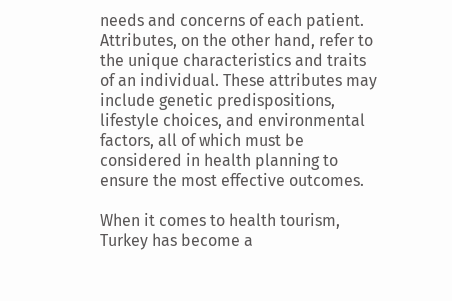needs and concerns of each patient. Attributes, on the other hand, refer to the unique characteristics and traits of an individual. These attributes may include genetic predispositions, lifestyle choices, and environmental factors, all of which must be considered in health planning to ensure the most effective outcomes.

When it comes to health tourism, Turkey has become a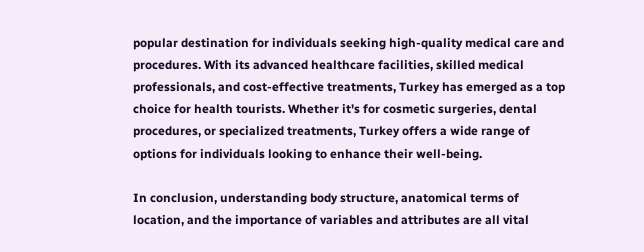popular destination for individuals seeking high-quality medical care and procedures. With its advanced healthcare facilities, skilled medical professionals, and cost-effective treatments, Turkey has emerged as a top choice for health tourists. Whether it's for cosmetic surgeries, dental procedures, or specialized treatments, Turkey offers a wide range of options for individuals looking to enhance their well-being.

In conclusion, understanding body structure, anatomical terms of location, and the importance of variables and attributes are all vital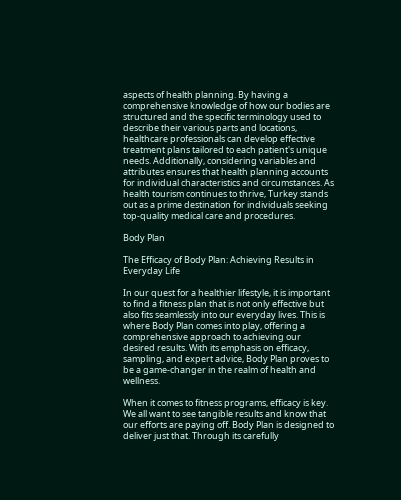aspects of health planning. By having a comprehensive knowledge of how our bodies are structured and the specific terminology used to describe their various parts and locations, healthcare professionals can develop effective treatment plans tailored to each patient's unique needs. Additionally, considering variables and attributes ensures that health planning accounts for individual characteristics and circumstances. As health tourism continues to thrive, Turkey stands out as a prime destination for individuals seeking top-quality medical care and procedures.

Body Plan

The Efficacy of Body Plan: Achieving Results in Everyday Life

In our quest for a healthier lifestyle, it is important to find a fitness plan that is not only effective but also fits seamlessly into our everyday lives. This is where Body Plan comes into play, offering a comprehensive approach to achieving our desired results. With its emphasis on efficacy, sampling, and expert advice, Body Plan proves to be a game-changer in the realm of health and wellness.

When it comes to fitness programs, efficacy is key. We all want to see tangible results and know that our efforts are paying off. Body Plan is designed to deliver just that. Through its carefully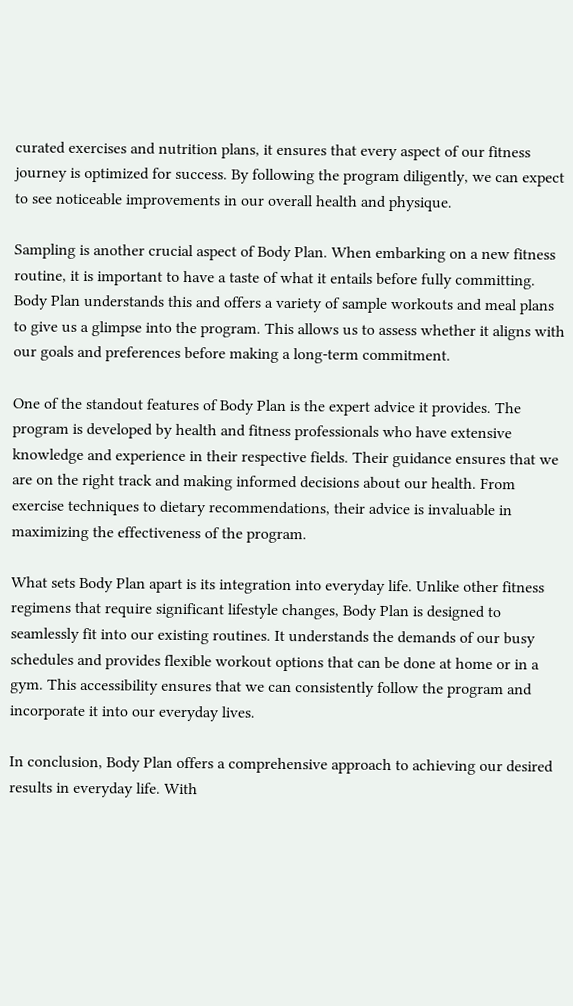curated exercises and nutrition plans, it ensures that every aspect of our fitness journey is optimized for success. By following the program diligently, we can expect to see noticeable improvements in our overall health and physique.

Sampling is another crucial aspect of Body Plan. When embarking on a new fitness routine, it is important to have a taste of what it entails before fully committing. Body Plan understands this and offers a variety of sample workouts and meal plans to give us a glimpse into the program. This allows us to assess whether it aligns with our goals and preferences before making a long-term commitment.

One of the standout features of Body Plan is the expert advice it provides. The program is developed by health and fitness professionals who have extensive knowledge and experience in their respective fields. Their guidance ensures that we are on the right track and making informed decisions about our health. From exercise techniques to dietary recommendations, their advice is invaluable in maximizing the effectiveness of the program.

What sets Body Plan apart is its integration into everyday life. Unlike other fitness regimens that require significant lifestyle changes, Body Plan is designed to seamlessly fit into our existing routines. It understands the demands of our busy schedules and provides flexible workout options that can be done at home or in a gym. This accessibility ensures that we can consistently follow the program and incorporate it into our everyday lives.

In conclusion, Body Plan offers a comprehensive approach to achieving our desired results in everyday life. With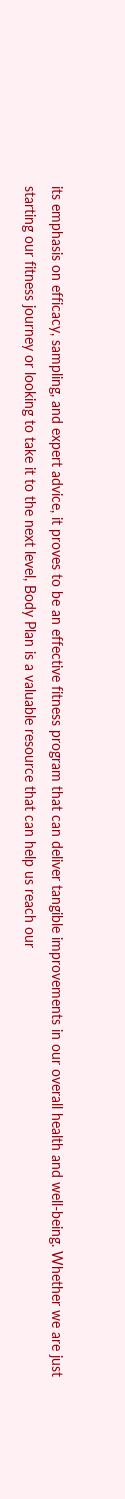its emphasis on efficacy, sampling, and expert advice, it proves to be an effective fitness program that can deliver tangible improvements in our overall health and well-being. Whether we are just starting our fitness journey or looking to take it to the next level, Body Plan is a valuable resource that can help us reach our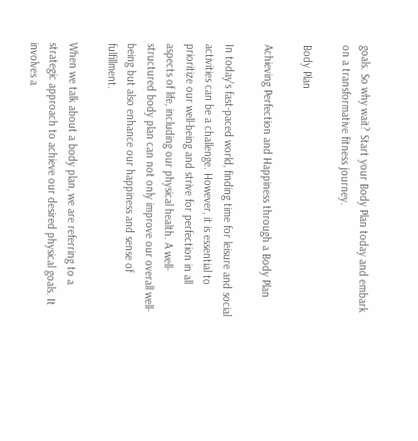goals. So why wait? Start your Body Plan today and embark on a transformative fitness journey.

Body Plan

Achieving Perfection and Happiness through a Body Plan

In today's fast-paced world, finding time for leisure and social activities can be a challenge. However, it is essential to prioritize our well-being and strive for perfection in all aspects of life, including our physical health. A well-structured body plan can not only improve our overall well-being but also enhance our happiness and sense of fulfillment.

When we talk about a body plan, we are referring to a strategic approach to achieve our desired physical goals. It involves a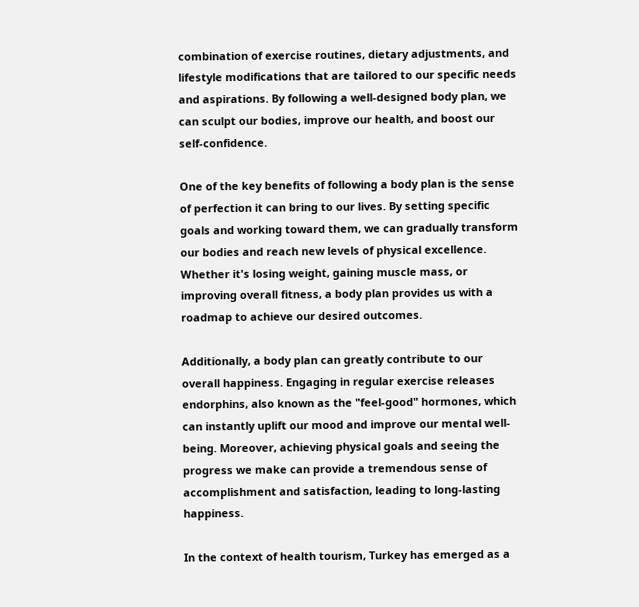combination of exercise routines, dietary adjustments, and lifestyle modifications that are tailored to our specific needs and aspirations. By following a well-designed body plan, we can sculpt our bodies, improve our health, and boost our self-confidence.

One of the key benefits of following a body plan is the sense of perfection it can bring to our lives. By setting specific goals and working toward them, we can gradually transform our bodies and reach new levels of physical excellence. Whether it's losing weight, gaining muscle mass, or improving overall fitness, a body plan provides us with a roadmap to achieve our desired outcomes.

Additionally, a body plan can greatly contribute to our overall happiness. Engaging in regular exercise releases endorphins, also known as the "feel-good" hormones, which can instantly uplift our mood and improve our mental well-being. Moreover, achieving physical goals and seeing the progress we make can provide a tremendous sense of accomplishment and satisfaction, leading to long-lasting happiness.

In the context of health tourism, Turkey has emerged as a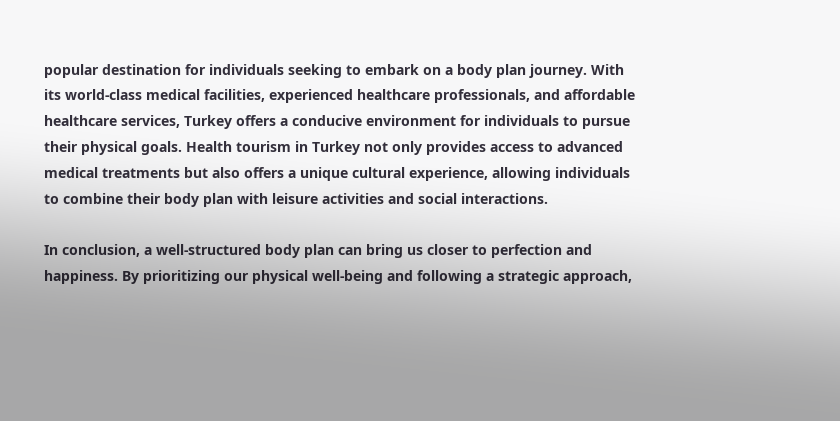popular destination for individuals seeking to embark on a body plan journey. With its world-class medical facilities, experienced healthcare professionals, and affordable healthcare services, Turkey offers a conducive environment for individuals to pursue their physical goals. Health tourism in Turkey not only provides access to advanced medical treatments but also offers a unique cultural experience, allowing individuals to combine their body plan with leisure activities and social interactions.

In conclusion, a well-structured body plan can bring us closer to perfection and happiness. By prioritizing our physical well-being and following a strategic approach,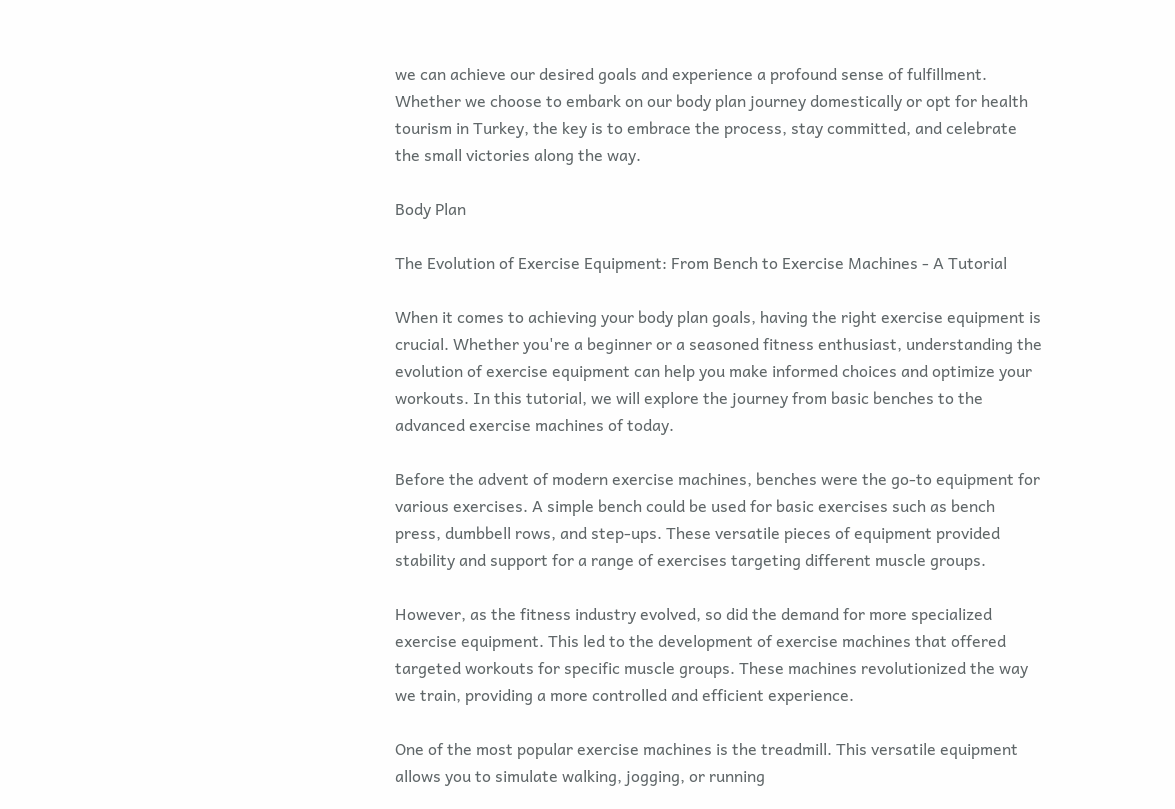we can achieve our desired goals and experience a profound sense of fulfillment. Whether we choose to embark on our body plan journey domestically or opt for health tourism in Turkey, the key is to embrace the process, stay committed, and celebrate the small victories along the way.

Body Plan

The Evolution of Exercise Equipment: From Bench to Exercise Machines - A Tutorial

When it comes to achieving your body plan goals, having the right exercise equipment is crucial. Whether you're a beginner or a seasoned fitness enthusiast, understanding the evolution of exercise equipment can help you make informed choices and optimize your workouts. In this tutorial, we will explore the journey from basic benches to the advanced exercise machines of today.

Before the advent of modern exercise machines, benches were the go-to equipment for various exercises. A simple bench could be used for basic exercises such as bench press, dumbbell rows, and step-ups. These versatile pieces of equipment provided stability and support for a range of exercises targeting different muscle groups.

However, as the fitness industry evolved, so did the demand for more specialized exercise equipment. This led to the development of exercise machines that offered targeted workouts for specific muscle groups. These machines revolutionized the way we train, providing a more controlled and efficient experience.

One of the most popular exercise machines is the treadmill. This versatile equipment allows you to simulate walking, jogging, or running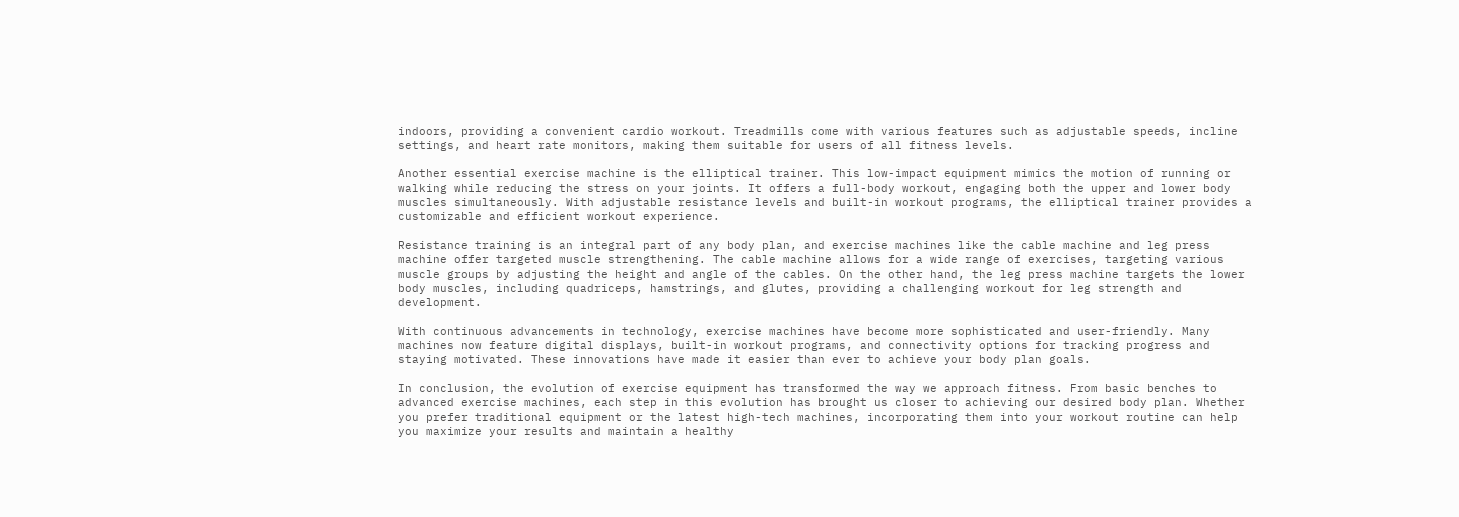indoors, providing a convenient cardio workout. Treadmills come with various features such as adjustable speeds, incline settings, and heart rate monitors, making them suitable for users of all fitness levels.

Another essential exercise machine is the elliptical trainer. This low-impact equipment mimics the motion of running or walking while reducing the stress on your joints. It offers a full-body workout, engaging both the upper and lower body muscles simultaneously. With adjustable resistance levels and built-in workout programs, the elliptical trainer provides a customizable and efficient workout experience.

Resistance training is an integral part of any body plan, and exercise machines like the cable machine and leg press machine offer targeted muscle strengthening. The cable machine allows for a wide range of exercises, targeting various muscle groups by adjusting the height and angle of the cables. On the other hand, the leg press machine targets the lower body muscles, including quadriceps, hamstrings, and glutes, providing a challenging workout for leg strength and development.

With continuous advancements in technology, exercise machines have become more sophisticated and user-friendly. Many machines now feature digital displays, built-in workout programs, and connectivity options for tracking progress and staying motivated. These innovations have made it easier than ever to achieve your body plan goals.

In conclusion, the evolution of exercise equipment has transformed the way we approach fitness. From basic benches to advanced exercise machines, each step in this evolution has brought us closer to achieving our desired body plan. Whether you prefer traditional equipment or the latest high-tech machines, incorporating them into your workout routine can help you maximize your results and maintain a healthy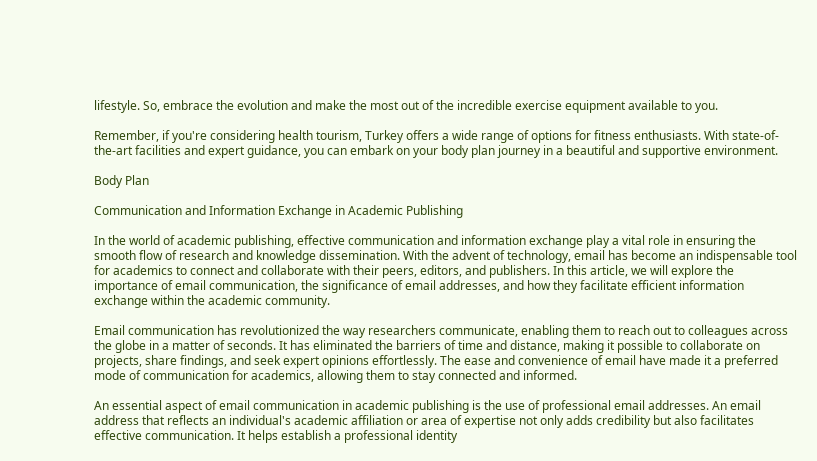lifestyle. So, embrace the evolution and make the most out of the incredible exercise equipment available to you.

Remember, if you're considering health tourism, Turkey offers a wide range of options for fitness enthusiasts. With state-of-the-art facilities and expert guidance, you can embark on your body plan journey in a beautiful and supportive environment.

Body Plan

Communication and Information Exchange in Academic Publishing

In the world of academic publishing, effective communication and information exchange play a vital role in ensuring the smooth flow of research and knowledge dissemination. With the advent of technology, email has become an indispensable tool for academics to connect and collaborate with their peers, editors, and publishers. In this article, we will explore the importance of email communication, the significance of email addresses, and how they facilitate efficient information exchange within the academic community.

Email communication has revolutionized the way researchers communicate, enabling them to reach out to colleagues across the globe in a matter of seconds. It has eliminated the barriers of time and distance, making it possible to collaborate on projects, share findings, and seek expert opinions effortlessly. The ease and convenience of email have made it a preferred mode of communication for academics, allowing them to stay connected and informed.

An essential aspect of email communication in academic publishing is the use of professional email addresses. An email address that reflects an individual's academic affiliation or area of expertise not only adds credibility but also facilitates effective communication. It helps establish a professional identity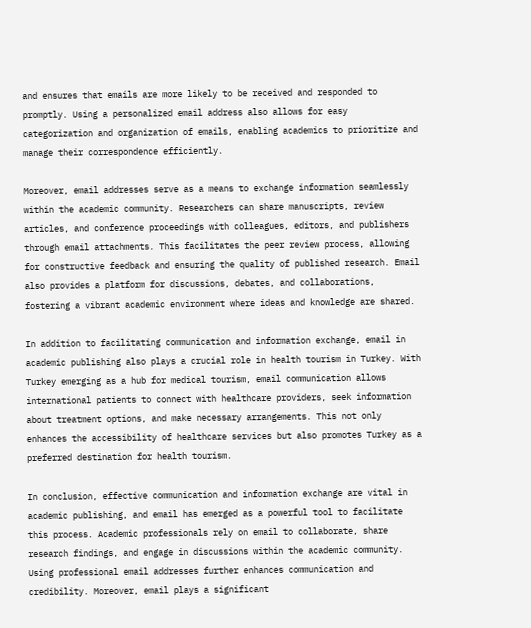and ensures that emails are more likely to be received and responded to promptly. Using a personalized email address also allows for easy categorization and organization of emails, enabling academics to prioritize and manage their correspondence efficiently.

Moreover, email addresses serve as a means to exchange information seamlessly within the academic community. Researchers can share manuscripts, review articles, and conference proceedings with colleagues, editors, and publishers through email attachments. This facilitates the peer review process, allowing for constructive feedback and ensuring the quality of published research. Email also provides a platform for discussions, debates, and collaborations, fostering a vibrant academic environment where ideas and knowledge are shared.

In addition to facilitating communication and information exchange, email in academic publishing also plays a crucial role in health tourism in Turkey. With Turkey emerging as a hub for medical tourism, email communication allows international patients to connect with healthcare providers, seek information about treatment options, and make necessary arrangements. This not only enhances the accessibility of healthcare services but also promotes Turkey as a preferred destination for health tourism.

In conclusion, effective communication and information exchange are vital in academic publishing, and email has emerged as a powerful tool to facilitate this process. Academic professionals rely on email to collaborate, share research findings, and engage in discussions within the academic community. Using professional email addresses further enhances communication and credibility. Moreover, email plays a significant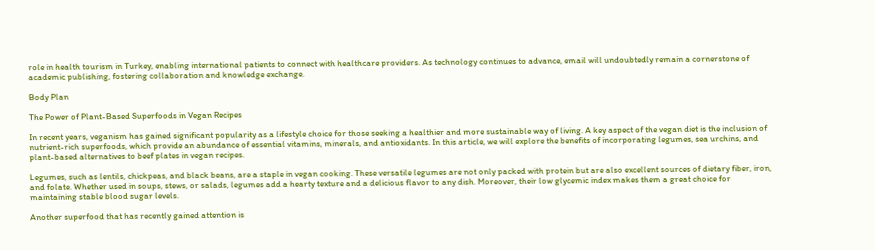role in health tourism in Turkey, enabling international patients to connect with healthcare providers. As technology continues to advance, email will undoubtedly remain a cornerstone of academic publishing, fostering collaboration and knowledge exchange.

Body Plan

The Power of Plant-Based Superfoods in Vegan Recipes

In recent years, veganism has gained significant popularity as a lifestyle choice for those seeking a healthier and more sustainable way of living. A key aspect of the vegan diet is the inclusion of nutrient-rich superfoods, which provide an abundance of essential vitamins, minerals, and antioxidants. In this article, we will explore the benefits of incorporating legumes, sea urchins, and plant-based alternatives to beef plates in vegan recipes.

Legumes, such as lentils, chickpeas, and black beans, are a staple in vegan cooking. These versatile legumes are not only packed with protein but are also excellent sources of dietary fiber, iron, and folate. Whether used in soups, stews, or salads, legumes add a hearty texture and a delicious flavor to any dish. Moreover, their low glycemic index makes them a great choice for maintaining stable blood sugar levels.

Another superfood that has recently gained attention is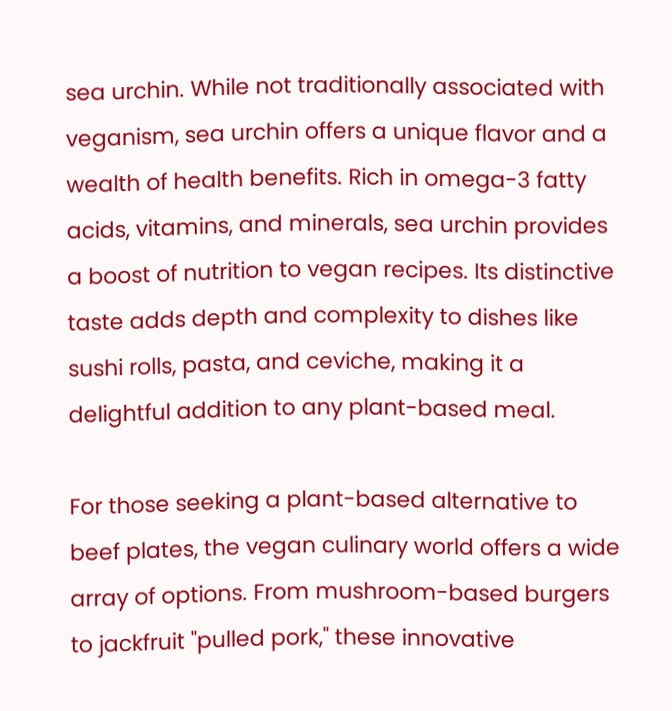sea urchin. While not traditionally associated with veganism, sea urchin offers a unique flavor and a wealth of health benefits. Rich in omega-3 fatty acids, vitamins, and minerals, sea urchin provides a boost of nutrition to vegan recipes. Its distinctive taste adds depth and complexity to dishes like sushi rolls, pasta, and ceviche, making it a delightful addition to any plant-based meal.

For those seeking a plant-based alternative to beef plates, the vegan culinary world offers a wide array of options. From mushroom-based burgers to jackfruit "pulled pork," these innovative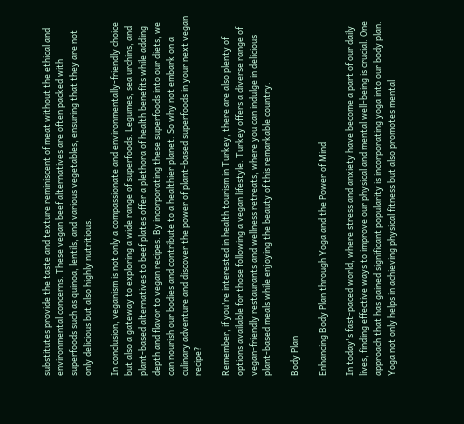substitutes provide the taste and texture reminiscent of meat without the ethical and environmental concerns. These vegan beef alternatives are often packed with superfoods such as quinoa, lentils, and various vegetables, ensuring that they are not only delicious but also highly nutritious.

In conclusion, veganism is not only a compassionate and environmentally-friendly choice but also a gateway to exploring a wide range of superfoods. Legumes, sea urchins, and plant-based alternatives to beef plates offer a plethora of health benefits while adding depth and flavor to vegan recipes. By incorporating these superfoods into our diets, we can nourish our bodies and contribute to a healthier planet. So why not embark on a culinary adventure and discover the power of plant-based superfoods in your next vegan recipe?

Remember, if you're interested in health tourism in Turkey, there are also plenty of options available for those following a vegan lifestyle. Turkey offers a diverse range of vegan-friendly restaurants and wellness retreats, where you can indulge in delicious plant-based meals while enjoying the beauty of this remarkable country.

Body Plan

Enhancing Body Plan through Yoga and the Power of Mind

In today's fast-paced world, where stress and anxiety have become a part of our daily lives, finding effective ways to improve our physical and mental well-being is crucial. One approach that has gained significant popularity is incorporating yoga into our body plan. Yoga not only helps in achieving physical fitness but also promotes mental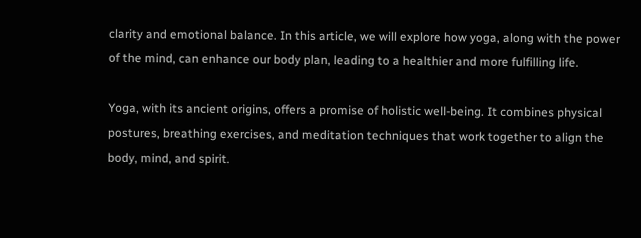clarity and emotional balance. In this article, we will explore how yoga, along with the power of the mind, can enhance our body plan, leading to a healthier and more fulfilling life.

Yoga, with its ancient origins, offers a promise of holistic well-being. It combines physical postures, breathing exercises, and meditation techniques that work together to align the body, mind, and spirit.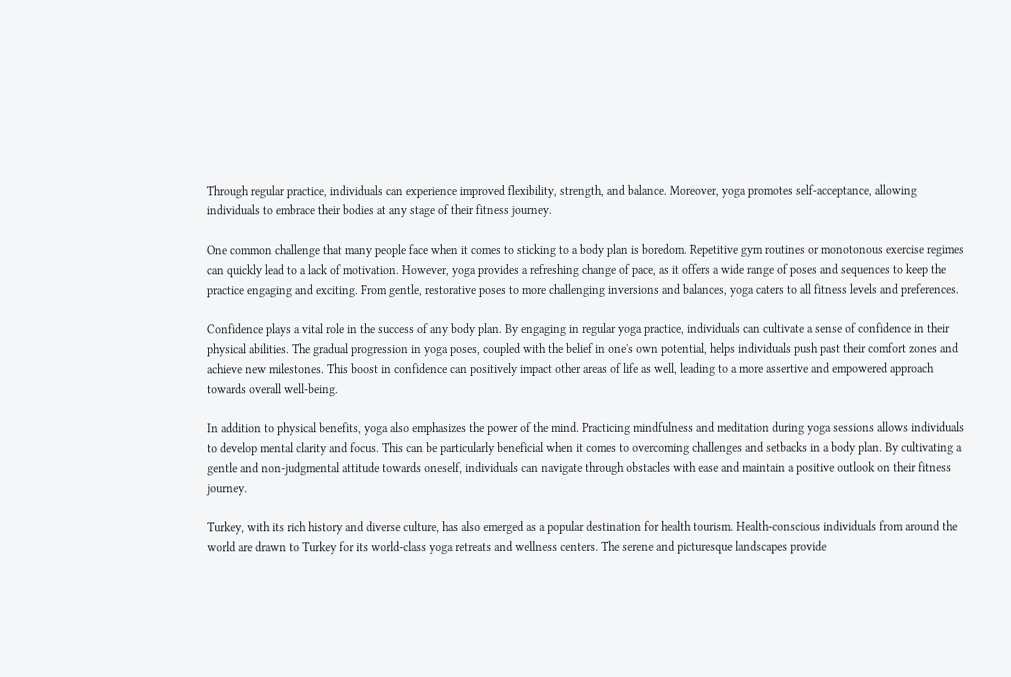Through regular practice, individuals can experience improved flexibility, strength, and balance. Moreover, yoga promotes self-acceptance, allowing individuals to embrace their bodies at any stage of their fitness journey.

One common challenge that many people face when it comes to sticking to a body plan is boredom. Repetitive gym routines or monotonous exercise regimes can quickly lead to a lack of motivation. However, yoga provides a refreshing change of pace, as it offers a wide range of poses and sequences to keep the practice engaging and exciting. From gentle, restorative poses to more challenging inversions and balances, yoga caters to all fitness levels and preferences.

Confidence plays a vital role in the success of any body plan. By engaging in regular yoga practice, individuals can cultivate a sense of confidence in their physical abilities. The gradual progression in yoga poses, coupled with the belief in one's own potential, helps individuals push past their comfort zones and achieve new milestones. This boost in confidence can positively impact other areas of life as well, leading to a more assertive and empowered approach towards overall well-being.

In addition to physical benefits, yoga also emphasizes the power of the mind. Practicing mindfulness and meditation during yoga sessions allows individuals to develop mental clarity and focus. This can be particularly beneficial when it comes to overcoming challenges and setbacks in a body plan. By cultivating a gentle and non-judgmental attitude towards oneself, individuals can navigate through obstacles with ease and maintain a positive outlook on their fitness journey.

Turkey, with its rich history and diverse culture, has also emerged as a popular destination for health tourism. Health-conscious individuals from around the world are drawn to Turkey for its world-class yoga retreats and wellness centers. The serene and picturesque landscapes provide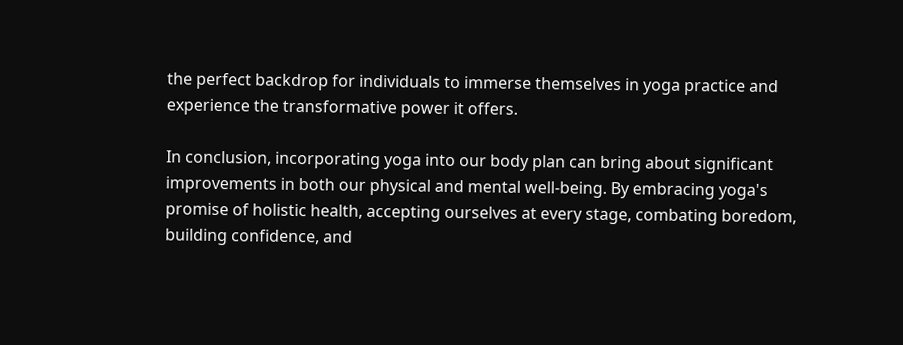the perfect backdrop for individuals to immerse themselves in yoga practice and experience the transformative power it offers.

In conclusion, incorporating yoga into our body plan can bring about significant improvements in both our physical and mental well-being. By embracing yoga's promise of holistic health, accepting ourselves at every stage, combating boredom, building confidence, and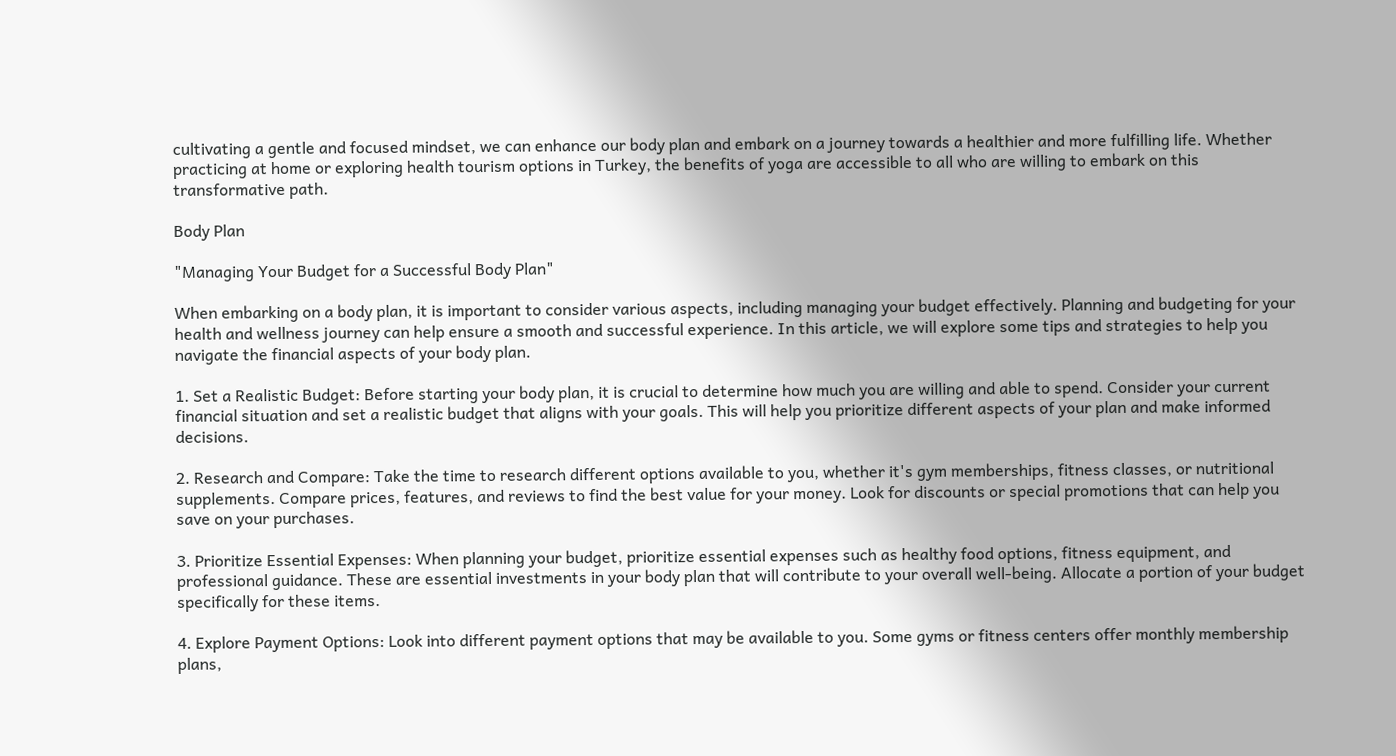cultivating a gentle and focused mindset, we can enhance our body plan and embark on a journey towards a healthier and more fulfilling life. Whether practicing at home or exploring health tourism options in Turkey, the benefits of yoga are accessible to all who are willing to embark on this transformative path.

Body Plan

"Managing Your Budget for a Successful Body Plan"

When embarking on a body plan, it is important to consider various aspects, including managing your budget effectively. Planning and budgeting for your health and wellness journey can help ensure a smooth and successful experience. In this article, we will explore some tips and strategies to help you navigate the financial aspects of your body plan.

1. Set a Realistic Budget: Before starting your body plan, it is crucial to determine how much you are willing and able to spend. Consider your current financial situation and set a realistic budget that aligns with your goals. This will help you prioritize different aspects of your plan and make informed decisions.

2. Research and Compare: Take the time to research different options available to you, whether it's gym memberships, fitness classes, or nutritional supplements. Compare prices, features, and reviews to find the best value for your money. Look for discounts or special promotions that can help you save on your purchases.

3. Prioritize Essential Expenses: When planning your budget, prioritize essential expenses such as healthy food options, fitness equipment, and professional guidance. These are essential investments in your body plan that will contribute to your overall well-being. Allocate a portion of your budget specifically for these items.

4. Explore Payment Options: Look into different payment options that may be available to you. Some gyms or fitness centers offer monthly membership plans,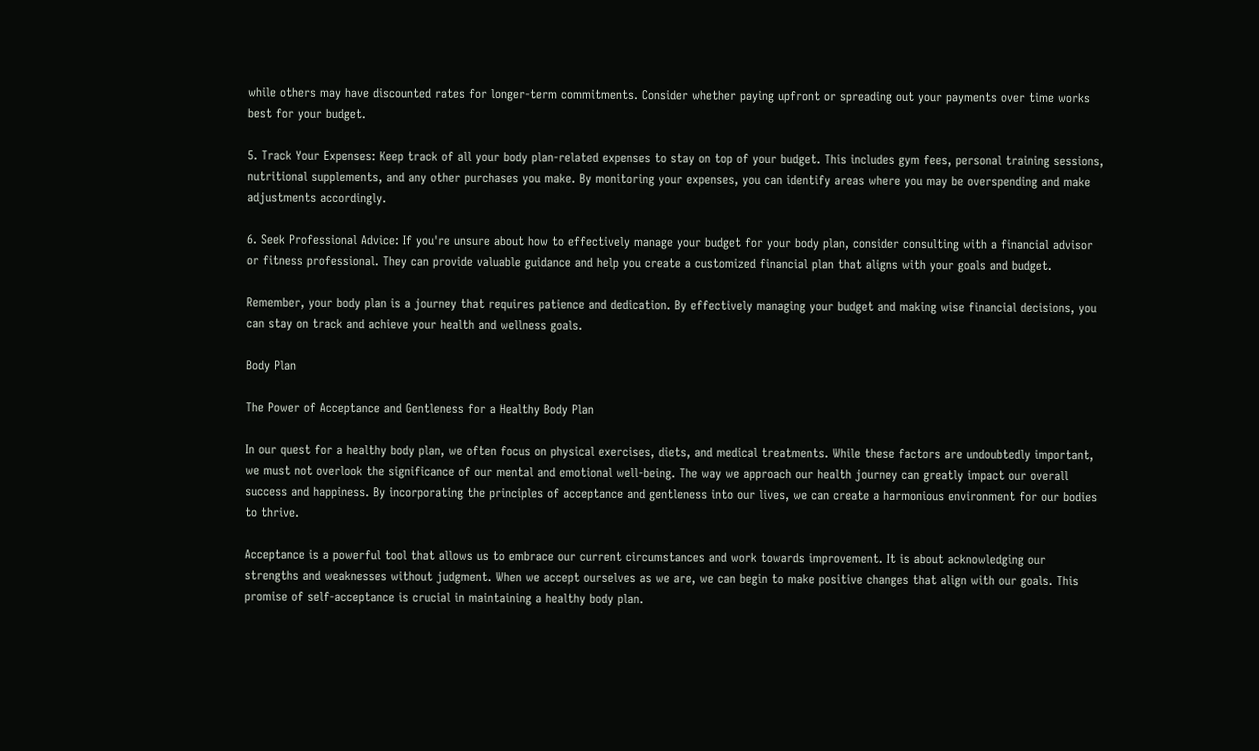while others may have discounted rates for longer-term commitments. Consider whether paying upfront or spreading out your payments over time works best for your budget.

5. Track Your Expenses: Keep track of all your body plan-related expenses to stay on top of your budget. This includes gym fees, personal training sessions, nutritional supplements, and any other purchases you make. By monitoring your expenses, you can identify areas where you may be overspending and make adjustments accordingly.

6. Seek Professional Advice: If you're unsure about how to effectively manage your budget for your body plan, consider consulting with a financial advisor or fitness professional. They can provide valuable guidance and help you create a customized financial plan that aligns with your goals and budget.

Remember, your body plan is a journey that requires patience and dedication. By effectively managing your budget and making wise financial decisions, you can stay on track and achieve your health and wellness goals.

Body Plan

The Power of Acceptance and Gentleness for a Healthy Body Plan

In our quest for a healthy body plan, we often focus on physical exercises, diets, and medical treatments. While these factors are undoubtedly important, we must not overlook the significance of our mental and emotional well-being. The way we approach our health journey can greatly impact our overall success and happiness. By incorporating the principles of acceptance and gentleness into our lives, we can create a harmonious environment for our bodies to thrive.

Acceptance is a powerful tool that allows us to embrace our current circumstances and work towards improvement. It is about acknowledging our strengths and weaknesses without judgment. When we accept ourselves as we are, we can begin to make positive changes that align with our goals. This promise of self-acceptance is crucial in maintaining a healthy body plan.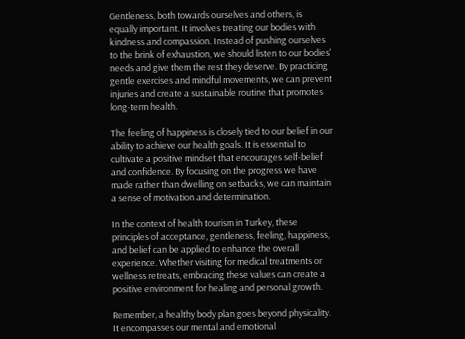Gentleness, both towards ourselves and others, is equally important. It involves treating our bodies with kindness and compassion. Instead of pushing ourselves to the brink of exhaustion, we should listen to our bodies' needs and give them the rest they deserve. By practicing gentle exercises and mindful movements, we can prevent injuries and create a sustainable routine that promotes long-term health.

The feeling of happiness is closely tied to our belief in our ability to achieve our health goals. It is essential to cultivate a positive mindset that encourages self-belief and confidence. By focusing on the progress we have made rather than dwelling on setbacks, we can maintain a sense of motivation and determination.

In the context of health tourism in Turkey, these principles of acceptance, gentleness, feeling, happiness, and belief can be applied to enhance the overall experience. Whether visiting for medical treatments or wellness retreats, embracing these values can create a positive environment for healing and personal growth.

Remember, a healthy body plan goes beyond physicality. It encompasses our mental and emotional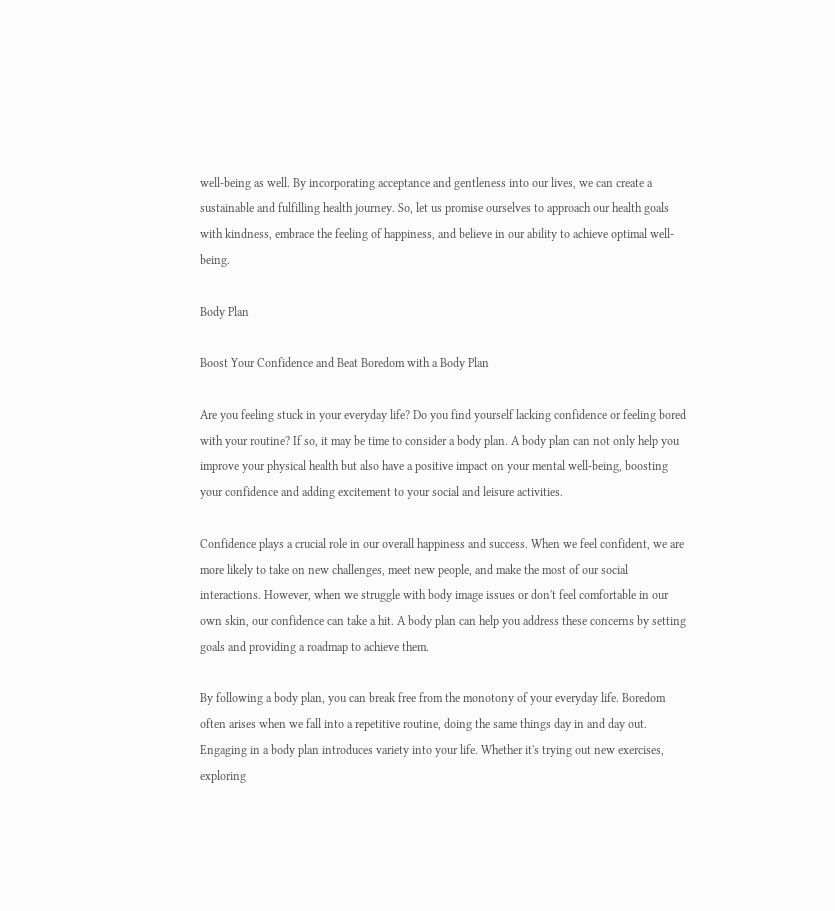well-being as well. By incorporating acceptance and gentleness into our lives, we can create a sustainable and fulfilling health journey. So, let us promise ourselves to approach our health goals with kindness, embrace the feeling of happiness, and believe in our ability to achieve optimal well-being.

Body Plan

Boost Your Confidence and Beat Boredom with a Body Plan

Are you feeling stuck in your everyday life? Do you find yourself lacking confidence or feeling bored with your routine? If so, it may be time to consider a body plan. A body plan can not only help you improve your physical health but also have a positive impact on your mental well-being, boosting your confidence and adding excitement to your social and leisure activities.

Confidence plays a crucial role in our overall happiness and success. When we feel confident, we are more likely to take on new challenges, meet new people, and make the most of our social interactions. However, when we struggle with body image issues or don't feel comfortable in our own skin, our confidence can take a hit. A body plan can help you address these concerns by setting goals and providing a roadmap to achieve them.

By following a body plan, you can break free from the monotony of your everyday life. Boredom often arises when we fall into a repetitive routine, doing the same things day in and day out. Engaging in a body plan introduces variety into your life. Whether it's trying out new exercises, exploring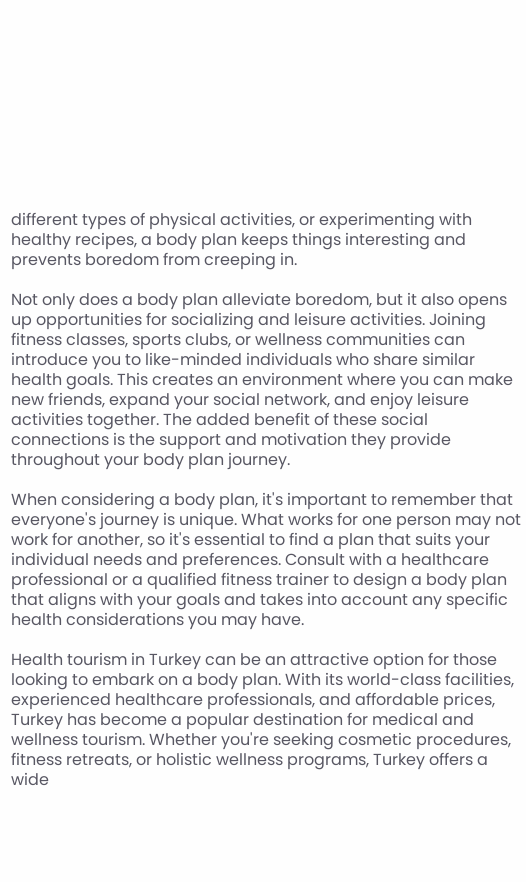different types of physical activities, or experimenting with healthy recipes, a body plan keeps things interesting and prevents boredom from creeping in.

Not only does a body plan alleviate boredom, but it also opens up opportunities for socializing and leisure activities. Joining fitness classes, sports clubs, or wellness communities can introduce you to like-minded individuals who share similar health goals. This creates an environment where you can make new friends, expand your social network, and enjoy leisure activities together. The added benefit of these social connections is the support and motivation they provide throughout your body plan journey.

When considering a body plan, it's important to remember that everyone's journey is unique. What works for one person may not work for another, so it's essential to find a plan that suits your individual needs and preferences. Consult with a healthcare professional or a qualified fitness trainer to design a body plan that aligns with your goals and takes into account any specific health considerations you may have.

Health tourism in Turkey can be an attractive option for those looking to embark on a body plan. With its world-class facilities, experienced healthcare professionals, and affordable prices, Turkey has become a popular destination for medical and wellness tourism. Whether you're seeking cosmetic procedures, fitness retreats, or holistic wellness programs, Turkey offers a wide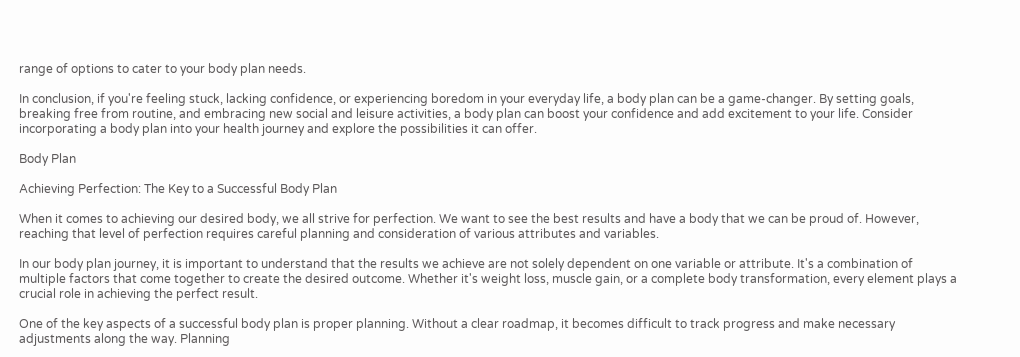range of options to cater to your body plan needs.

In conclusion, if you're feeling stuck, lacking confidence, or experiencing boredom in your everyday life, a body plan can be a game-changer. By setting goals, breaking free from routine, and embracing new social and leisure activities, a body plan can boost your confidence and add excitement to your life. Consider incorporating a body plan into your health journey and explore the possibilities it can offer.

Body Plan

Achieving Perfection: The Key to a Successful Body Plan

When it comes to achieving our desired body, we all strive for perfection. We want to see the best results and have a body that we can be proud of. However, reaching that level of perfection requires careful planning and consideration of various attributes and variables.

In our body plan journey, it is important to understand that the results we achieve are not solely dependent on one variable or attribute. It's a combination of multiple factors that come together to create the desired outcome. Whether it's weight loss, muscle gain, or a complete body transformation, every element plays a crucial role in achieving the perfect result.

One of the key aspects of a successful body plan is proper planning. Without a clear roadmap, it becomes difficult to track progress and make necessary adjustments along the way. Planning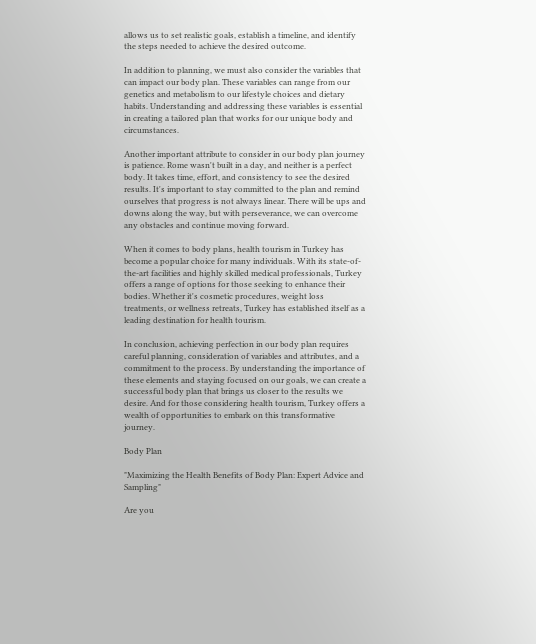allows us to set realistic goals, establish a timeline, and identify the steps needed to achieve the desired outcome.

In addition to planning, we must also consider the variables that can impact our body plan. These variables can range from our genetics and metabolism to our lifestyle choices and dietary habits. Understanding and addressing these variables is essential in creating a tailored plan that works for our unique body and circumstances.

Another important attribute to consider in our body plan journey is patience. Rome wasn't built in a day, and neither is a perfect body. It takes time, effort, and consistency to see the desired results. It's important to stay committed to the plan and remind ourselves that progress is not always linear. There will be ups and downs along the way, but with perseverance, we can overcome any obstacles and continue moving forward.

When it comes to body plans, health tourism in Turkey has become a popular choice for many individuals. With its state-of-the-art facilities and highly skilled medical professionals, Turkey offers a range of options for those seeking to enhance their bodies. Whether it's cosmetic procedures, weight loss treatments, or wellness retreats, Turkey has established itself as a leading destination for health tourism.

In conclusion, achieving perfection in our body plan requires careful planning, consideration of variables and attributes, and a commitment to the process. By understanding the importance of these elements and staying focused on our goals, we can create a successful body plan that brings us closer to the results we desire. And for those considering health tourism, Turkey offers a wealth of opportunities to embark on this transformative journey.

Body Plan

"Maximizing the Health Benefits of Body Plan: Expert Advice and Sampling"

Are you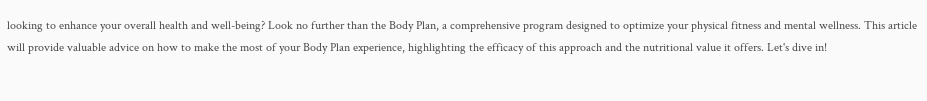looking to enhance your overall health and well-being? Look no further than the Body Plan, a comprehensive program designed to optimize your physical fitness and mental wellness. This article will provide valuable advice on how to make the most of your Body Plan experience, highlighting the efficacy of this approach and the nutritional value it offers. Let's dive in!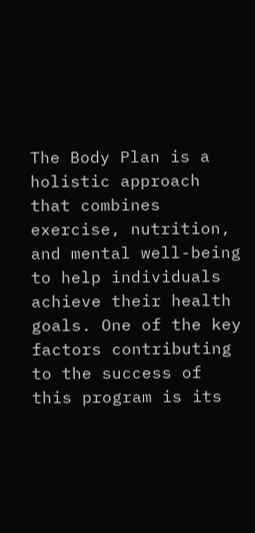The Body Plan is a holistic approach that combines exercise, nutrition, and mental well-being to help individuals achieve their health goals. One of the key factors contributing to the success of this program is its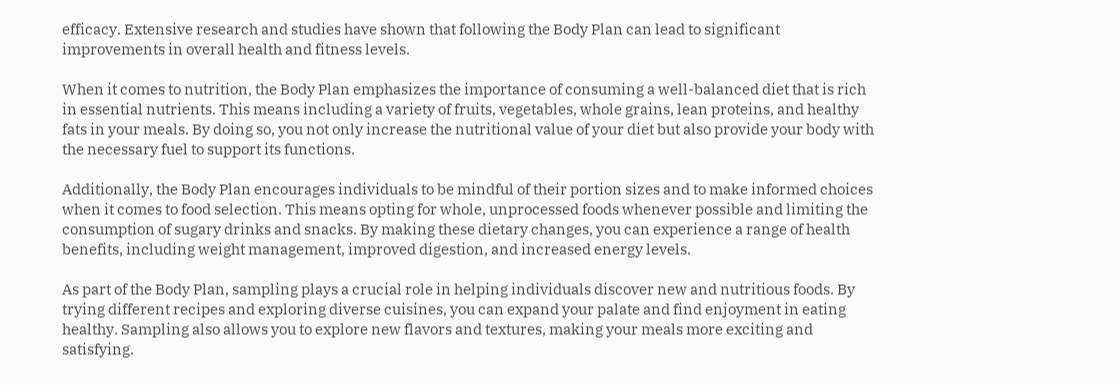efficacy. Extensive research and studies have shown that following the Body Plan can lead to significant improvements in overall health and fitness levels.

When it comes to nutrition, the Body Plan emphasizes the importance of consuming a well-balanced diet that is rich in essential nutrients. This means including a variety of fruits, vegetables, whole grains, lean proteins, and healthy fats in your meals. By doing so, you not only increase the nutritional value of your diet but also provide your body with the necessary fuel to support its functions.

Additionally, the Body Plan encourages individuals to be mindful of their portion sizes and to make informed choices when it comes to food selection. This means opting for whole, unprocessed foods whenever possible and limiting the consumption of sugary drinks and snacks. By making these dietary changes, you can experience a range of health benefits, including weight management, improved digestion, and increased energy levels.

As part of the Body Plan, sampling plays a crucial role in helping individuals discover new and nutritious foods. By trying different recipes and exploring diverse cuisines, you can expand your palate and find enjoyment in eating healthy. Sampling also allows you to explore new flavors and textures, making your meals more exciting and satisfying.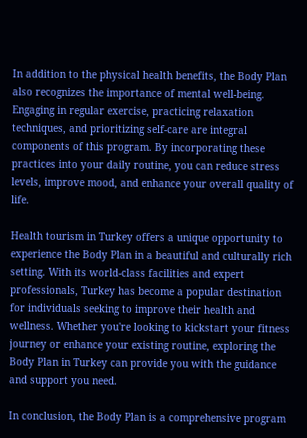In addition to the physical health benefits, the Body Plan also recognizes the importance of mental well-being. Engaging in regular exercise, practicing relaxation techniques, and prioritizing self-care are integral components of this program. By incorporating these practices into your daily routine, you can reduce stress levels, improve mood, and enhance your overall quality of life.

Health tourism in Turkey offers a unique opportunity to experience the Body Plan in a beautiful and culturally rich setting. With its world-class facilities and expert professionals, Turkey has become a popular destination for individuals seeking to improve their health and wellness. Whether you're looking to kickstart your fitness journey or enhance your existing routine, exploring the Body Plan in Turkey can provide you with the guidance and support you need.

In conclusion, the Body Plan is a comprehensive program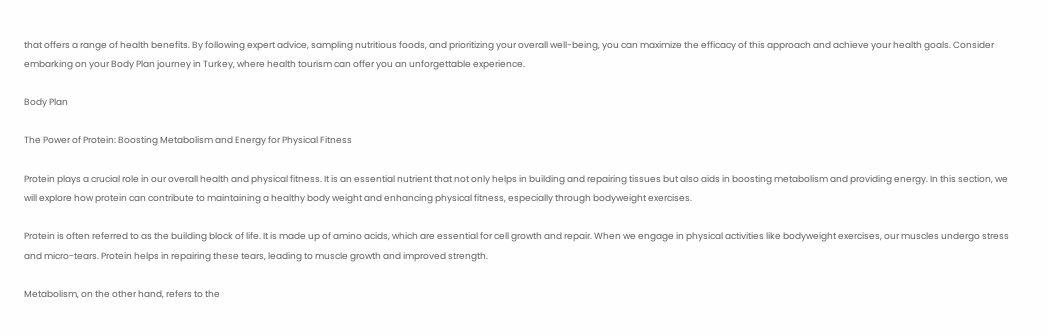that offers a range of health benefits. By following expert advice, sampling nutritious foods, and prioritizing your overall well-being, you can maximize the efficacy of this approach and achieve your health goals. Consider embarking on your Body Plan journey in Turkey, where health tourism can offer you an unforgettable experience.

Body Plan

The Power of Protein: Boosting Metabolism and Energy for Physical Fitness

Protein plays a crucial role in our overall health and physical fitness. It is an essential nutrient that not only helps in building and repairing tissues but also aids in boosting metabolism and providing energy. In this section, we will explore how protein can contribute to maintaining a healthy body weight and enhancing physical fitness, especially through bodyweight exercises.

Protein is often referred to as the building block of life. It is made up of amino acids, which are essential for cell growth and repair. When we engage in physical activities like bodyweight exercises, our muscles undergo stress and micro-tears. Protein helps in repairing these tears, leading to muscle growth and improved strength.

Metabolism, on the other hand, refers to the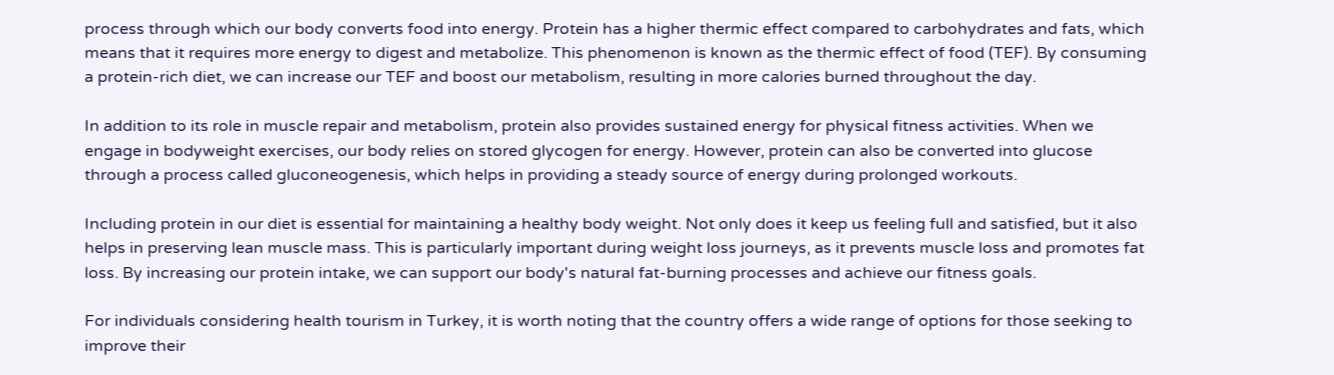process through which our body converts food into energy. Protein has a higher thermic effect compared to carbohydrates and fats, which means that it requires more energy to digest and metabolize. This phenomenon is known as the thermic effect of food (TEF). By consuming a protein-rich diet, we can increase our TEF and boost our metabolism, resulting in more calories burned throughout the day.

In addition to its role in muscle repair and metabolism, protein also provides sustained energy for physical fitness activities. When we engage in bodyweight exercises, our body relies on stored glycogen for energy. However, protein can also be converted into glucose through a process called gluconeogenesis, which helps in providing a steady source of energy during prolonged workouts.

Including protein in our diet is essential for maintaining a healthy body weight. Not only does it keep us feeling full and satisfied, but it also helps in preserving lean muscle mass. This is particularly important during weight loss journeys, as it prevents muscle loss and promotes fat loss. By increasing our protein intake, we can support our body's natural fat-burning processes and achieve our fitness goals.

For individuals considering health tourism in Turkey, it is worth noting that the country offers a wide range of options for those seeking to improve their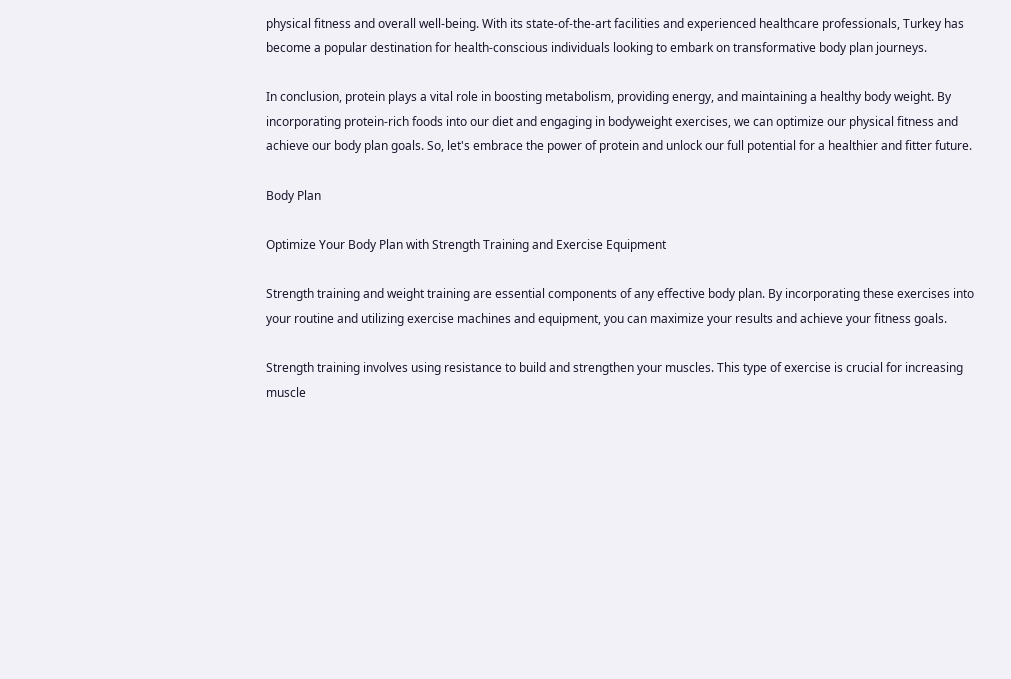physical fitness and overall well-being. With its state-of-the-art facilities and experienced healthcare professionals, Turkey has become a popular destination for health-conscious individuals looking to embark on transformative body plan journeys.

In conclusion, protein plays a vital role in boosting metabolism, providing energy, and maintaining a healthy body weight. By incorporating protein-rich foods into our diet and engaging in bodyweight exercises, we can optimize our physical fitness and achieve our body plan goals. So, let's embrace the power of protein and unlock our full potential for a healthier and fitter future.

Body Plan

Optimize Your Body Plan with Strength Training and Exercise Equipment

Strength training and weight training are essential components of any effective body plan. By incorporating these exercises into your routine and utilizing exercise machines and equipment, you can maximize your results and achieve your fitness goals.

Strength training involves using resistance to build and strengthen your muscles. This type of exercise is crucial for increasing muscle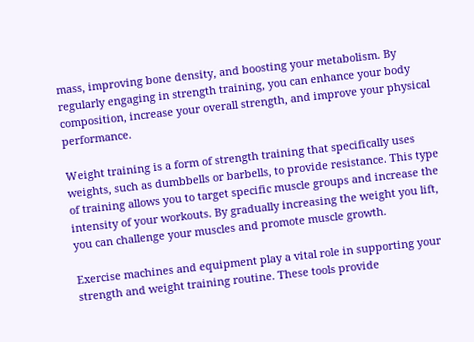mass, improving bone density, and boosting your metabolism. By regularly engaging in strength training, you can enhance your body composition, increase your overall strength, and improve your physical performance.

Weight training is a form of strength training that specifically uses weights, such as dumbbells or barbells, to provide resistance. This type of training allows you to target specific muscle groups and increase the intensity of your workouts. By gradually increasing the weight you lift, you can challenge your muscles and promote muscle growth.

Exercise machines and equipment play a vital role in supporting your strength and weight training routine. These tools provide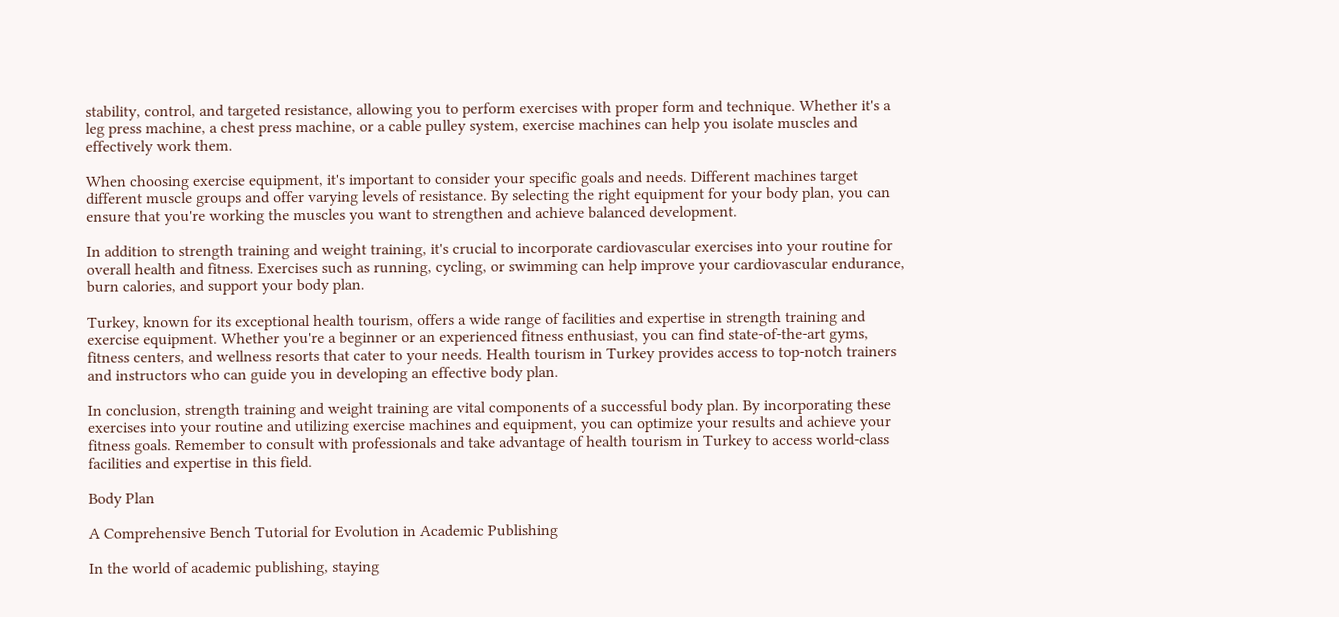stability, control, and targeted resistance, allowing you to perform exercises with proper form and technique. Whether it's a leg press machine, a chest press machine, or a cable pulley system, exercise machines can help you isolate muscles and effectively work them.

When choosing exercise equipment, it's important to consider your specific goals and needs. Different machines target different muscle groups and offer varying levels of resistance. By selecting the right equipment for your body plan, you can ensure that you're working the muscles you want to strengthen and achieve balanced development.

In addition to strength training and weight training, it's crucial to incorporate cardiovascular exercises into your routine for overall health and fitness. Exercises such as running, cycling, or swimming can help improve your cardiovascular endurance, burn calories, and support your body plan.

Turkey, known for its exceptional health tourism, offers a wide range of facilities and expertise in strength training and exercise equipment. Whether you're a beginner or an experienced fitness enthusiast, you can find state-of-the-art gyms, fitness centers, and wellness resorts that cater to your needs. Health tourism in Turkey provides access to top-notch trainers and instructors who can guide you in developing an effective body plan.

In conclusion, strength training and weight training are vital components of a successful body plan. By incorporating these exercises into your routine and utilizing exercise machines and equipment, you can optimize your results and achieve your fitness goals. Remember to consult with professionals and take advantage of health tourism in Turkey to access world-class facilities and expertise in this field.

Body Plan

A Comprehensive Bench Tutorial for Evolution in Academic Publishing

In the world of academic publishing, staying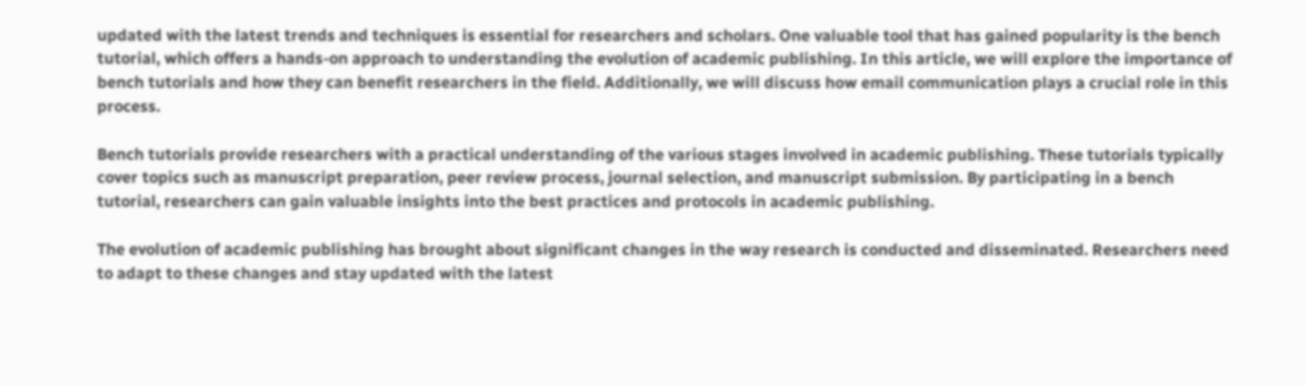updated with the latest trends and techniques is essential for researchers and scholars. One valuable tool that has gained popularity is the bench tutorial, which offers a hands-on approach to understanding the evolution of academic publishing. In this article, we will explore the importance of bench tutorials and how they can benefit researchers in the field. Additionally, we will discuss how email communication plays a crucial role in this process.

Bench tutorials provide researchers with a practical understanding of the various stages involved in academic publishing. These tutorials typically cover topics such as manuscript preparation, peer review process, journal selection, and manuscript submission. By participating in a bench tutorial, researchers can gain valuable insights into the best practices and protocols in academic publishing.

The evolution of academic publishing has brought about significant changes in the way research is conducted and disseminated. Researchers need to adapt to these changes and stay updated with the latest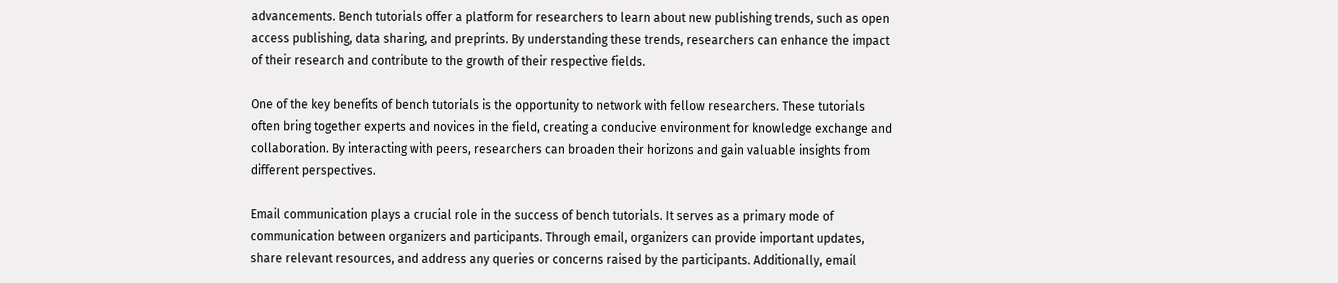advancements. Bench tutorials offer a platform for researchers to learn about new publishing trends, such as open access publishing, data sharing, and preprints. By understanding these trends, researchers can enhance the impact of their research and contribute to the growth of their respective fields.

One of the key benefits of bench tutorials is the opportunity to network with fellow researchers. These tutorials often bring together experts and novices in the field, creating a conducive environment for knowledge exchange and collaboration. By interacting with peers, researchers can broaden their horizons and gain valuable insights from different perspectives.

Email communication plays a crucial role in the success of bench tutorials. It serves as a primary mode of communication between organizers and participants. Through email, organizers can provide important updates, share relevant resources, and address any queries or concerns raised by the participants. Additionally, email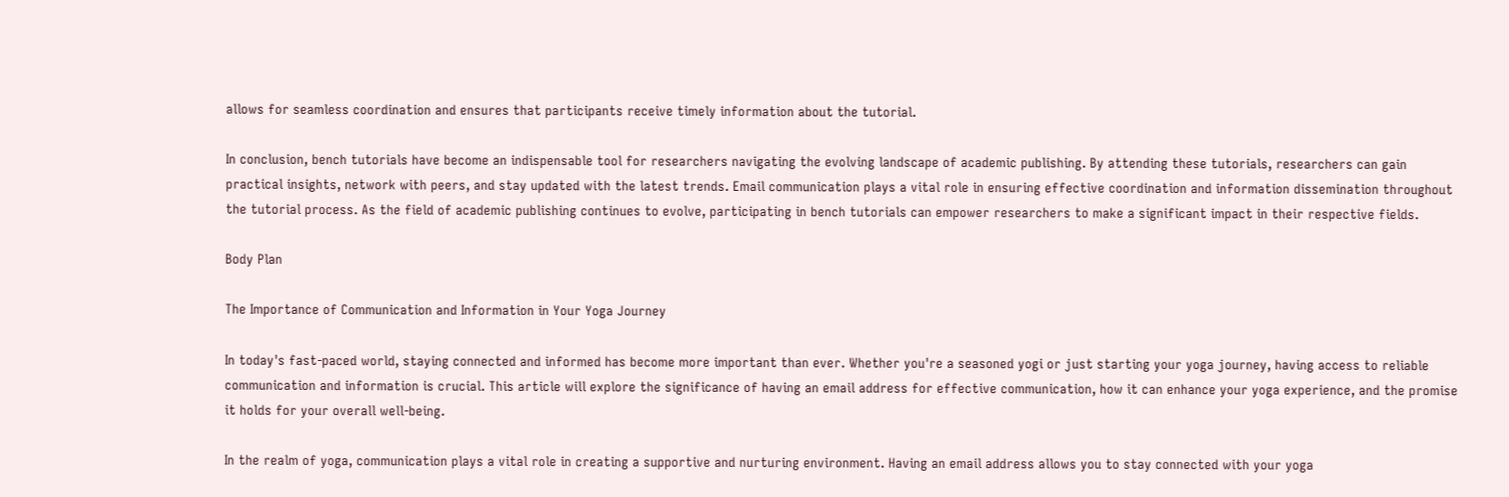allows for seamless coordination and ensures that participants receive timely information about the tutorial.

In conclusion, bench tutorials have become an indispensable tool for researchers navigating the evolving landscape of academic publishing. By attending these tutorials, researchers can gain practical insights, network with peers, and stay updated with the latest trends. Email communication plays a vital role in ensuring effective coordination and information dissemination throughout the tutorial process. As the field of academic publishing continues to evolve, participating in bench tutorials can empower researchers to make a significant impact in their respective fields.

Body Plan

The Importance of Communication and Information in Your Yoga Journey

In today's fast-paced world, staying connected and informed has become more important than ever. Whether you're a seasoned yogi or just starting your yoga journey, having access to reliable communication and information is crucial. This article will explore the significance of having an email address for effective communication, how it can enhance your yoga experience, and the promise it holds for your overall well-being.

In the realm of yoga, communication plays a vital role in creating a supportive and nurturing environment. Having an email address allows you to stay connected with your yoga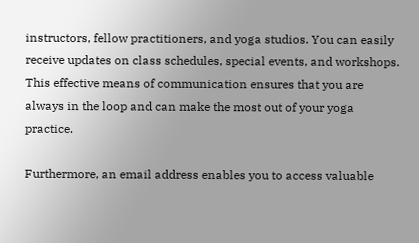instructors, fellow practitioners, and yoga studios. You can easily receive updates on class schedules, special events, and workshops. This effective means of communication ensures that you are always in the loop and can make the most out of your yoga practice.

Furthermore, an email address enables you to access valuable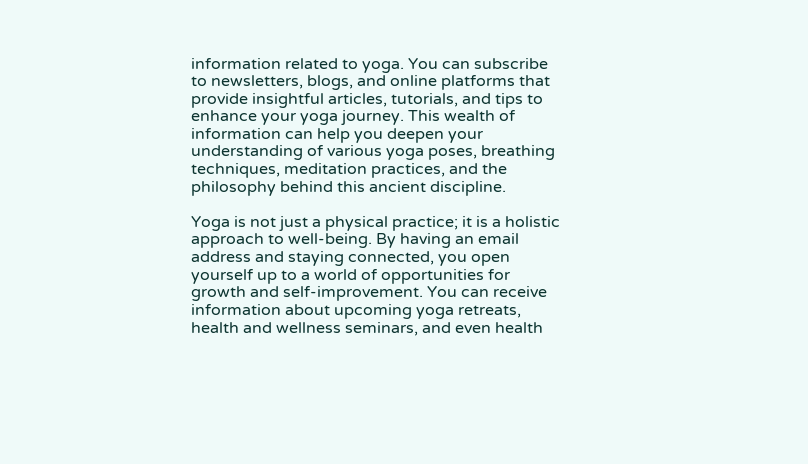information related to yoga. You can subscribe to newsletters, blogs, and online platforms that provide insightful articles, tutorials, and tips to enhance your yoga journey. This wealth of information can help you deepen your understanding of various yoga poses, breathing techniques, meditation practices, and the philosophy behind this ancient discipline.

Yoga is not just a physical practice; it is a holistic approach to well-being. By having an email address and staying connected, you open yourself up to a world of opportunities for growth and self-improvement. You can receive information about upcoming yoga retreats, health and wellness seminars, and even health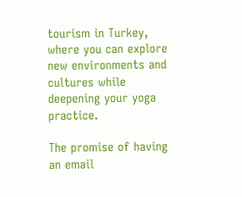tourism in Turkey, where you can explore new environments and cultures while deepening your yoga practice.

The promise of having an email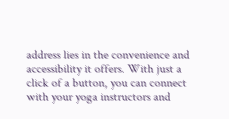address lies in the convenience and accessibility it offers. With just a click of a button, you can connect with your yoga instructors and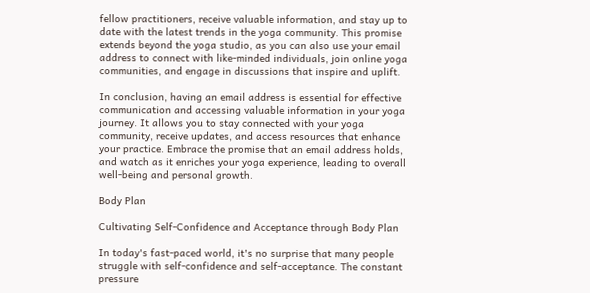fellow practitioners, receive valuable information, and stay up to date with the latest trends in the yoga community. This promise extends beyond the yoga studio, as you can also use your email address to connect with like-minded individuals, join online yoga communities, and engage in discussions that inspire and uplift.

In conclusion, having an email address is essential for effective communication and accessing valuable information in your yoga journey. It allows you to stay connected with your yoga community, receive updates, and access resources that enhance your practice. Embrace the promise that an email address holds, and watch as it enriches your yoga experience, leading to overall well-being and personal growth.

Body Plan

Cultivating Self-Confidence and Acceptance through Body Plan

In today's fast-paced world, it's no surprise that many people struggle with self-confidence and self-acceptance. The constant pressure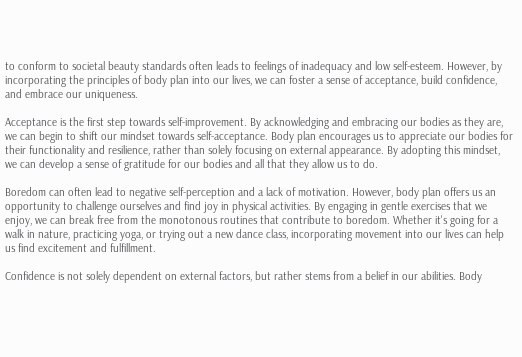to conform to societal beauty standards often leads to feelings of inadequacy and low self-esteem. However, by incorporating the principles of body plan into our lives, we can foster a sense of acceptance, build confidence, and embrace our uniqueness.

Acceptance is the first step towards self-improvement. By acknowledging and embracing our bodies as they are, we can begin to shift our mindset towards self-acceptance. Body plan encourages us to appreciate our bodies for their functionality and resilience, rather than solely focusing on external appearance. By adopting this mindset, we can develop a sense of gratitude for our bodies and all that they allow us to do.

Boredom can often lead to negative self-perception and a lack of motivation. However, body plan offers us an opportunity to challenge ourselves and find joy in physical activities. By engaging in gentle exercises that we enjoy, we can break free from the monotonous routines that contribute to boredom. Whether it's going for a walk in nature, practicing yoga, or trying out a new dance class, incorporating movement into our lives can help us find excitement and fulfillment.

Confidence is not solely dependent on external factors, but rather stems from a belief in our abilities. Body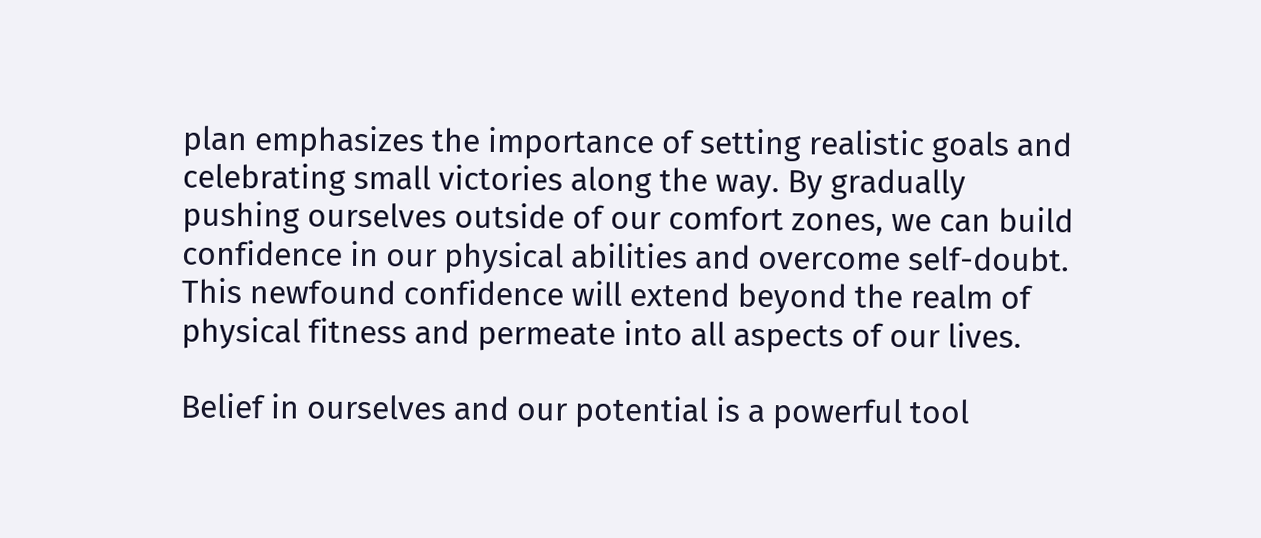plan emphasizes the importance of setting realistic goals and celebrating small victories along the way. By gradually pushing ourselves outside of our comfort zones, we can build confidence in our physical abilities and overcome self-doubt. This newfound confidence will extend beyond the realm of physical fitness and permeate into all aspects of our lives.

Belief in ourselves and our potential is a powerful tool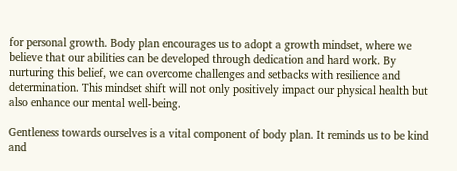for personal growth. Body plan encourages us to adopt a growth mindset, where we believe that our abilities can be developed through dedication and hard work. By nurturing this belief, we can overcome challenges and setbacks with resilience and determination. This mindset shift will not only positively impact our physical health but also enhance our mental well-being.

Gentleness towards ourselves is a vital component of body plan. It reminds us to be kind and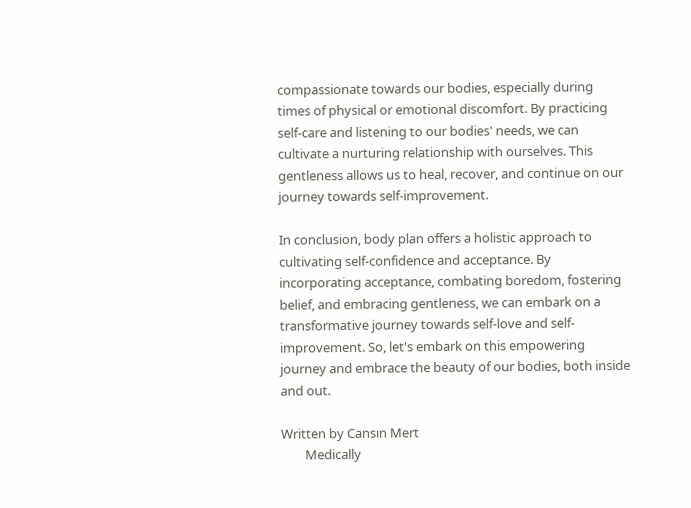compassionate towards our bodies, especially during times of physical or emotional discomfort. By practicing self-care and listening to our bodies' needs, we can cultivate a nurturing relationship with ourselves. This gentleness allows us to heal, recover, and continue on our journey towards self-improvement.

In conclusion, body plan offers a holistic approach to cultivating self-confidence and acceptance. By incorporating acceptance, combating boredom, fostering belief, and embracing gentleness, we can embark on a transformative journey towards self-love and self-improvement. So, let's embark on this empowering journey and embrace the beauty of our bodies, both inside and out.

Written by Cansın Mert
        Medically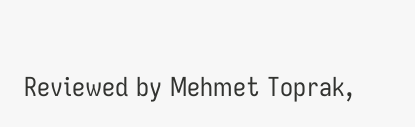Reviewed by Mehmet Toprak,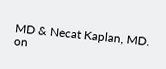MD & Necat Kaplan, MD. on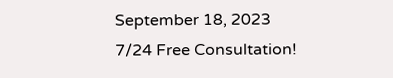September 18, 2023
7/24 Free Consultation!